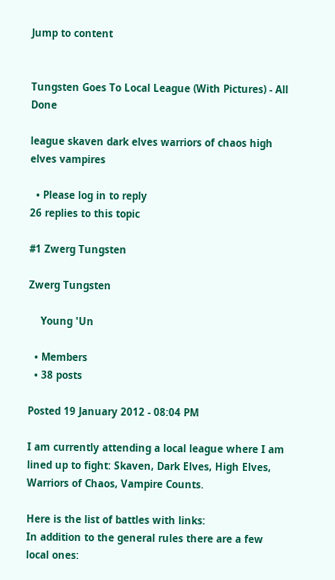Jump to content


Tungsten Goes To Local League (With Pictures) - All Done

league skaven dark elves warriors of chaos high elves vampires

  • Please log in to reply
26 replies to this topic

#1 Zwerg Tungsten

Zwerg Tungsten

    Young 'Un

  • Members
  • 38 posts

Posted 19 January 2012 - 08:04 PM

I am currently attending a local league where I am lined up to fight: Skaven, Dark Elves, High Elves, Warriors of Chaos, Vampire Counts.

Here is the list of battles with links:
In addition to the general rules there are a few local ones: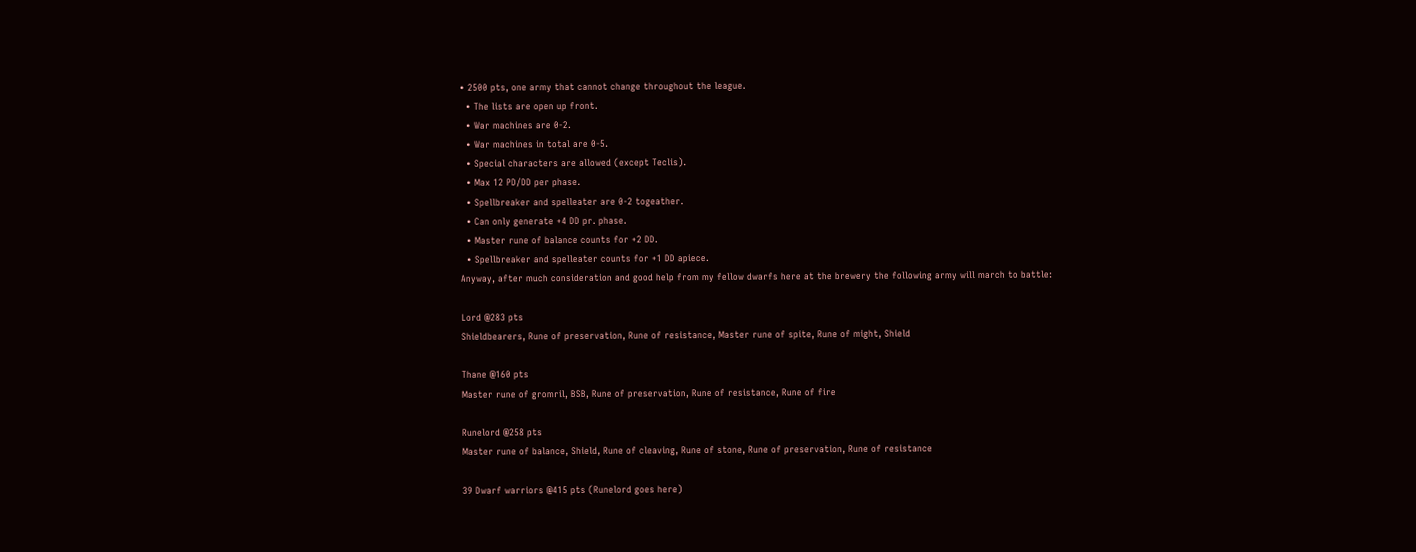• 2500 pts, one army that cannot change throughout the league.
  • The lists are open up front.
  • War machines are 0-2.
  • War machines in total are 0-5.
  • Special characters are allowed (except Teclis).
  • Max 12 PD/DD per phase.
  • Spellbreaker and spelleater are 0-2 togeather.
  • Can only generate +4 DD pr. phase.
  • Master rune of balance counts for +2 DD.
  • Spellbreaker and spelleater counts for +1 DD apiece.
Anyway, after much consideration and good help from my fellow dwarfs here at the brewery the following army will march to battle:

Lord @283 pts
Shieldbearers, Rune of preservation, Rune of resistance, Master rune of spite, Rune of might, Shield

Thane @160 pts
Master rune of gromril, BSB, Rune of preservation, Rune of resistance, Rune of fire

Runelord @258 pts
Master rune of balance, Shield, Rune of cleaving, Rune of stone, Rune of preservation, Rune of resistance

39 Dwarf warriors @415 pts (Runelord goes here)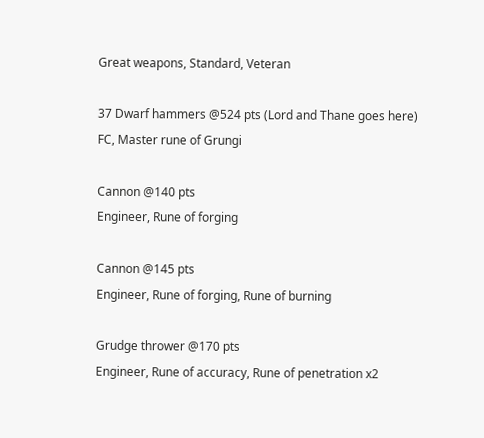Great weapons, Standard, Veteran

37 Dwarf hammers @524 pts (Lord and Thane goes here)
FC, Master rune of Grungi

Cannon @140 pts
Engineer, Rune of forging

Cannon @145 pts
Engineer, Rune of forging, Rune of burning

Grudge thrower @170 pts
Engineer, Rune of accuracy, Rune of penetration x2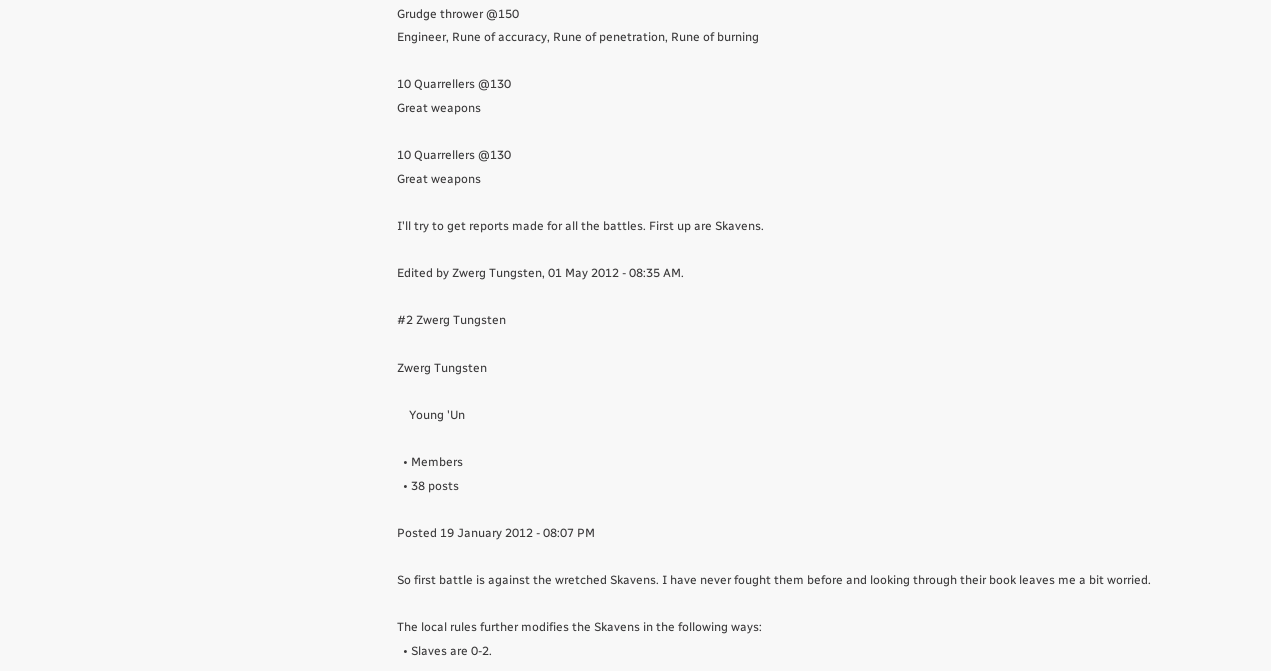Grudge thrower @150
Engineer, Rune of accuracy, Rune of penetration, Rune of burning

10 Quarrellers @130
Great weapons

10 Quarrellers @130
Great weapons

I'll try to get reports made for all the battles. First up are Skavens.

Edited by Zwerg Tungsten, 01 May 2012 - 08:35 AM.

#2 Zwerg Tungsten

Zwerg Tungsten

    Young 'Un

  • Members
  • 38 posts

Posted 19 January 2012 - 08:07 PM

So first battle is against the wretched Skavens. I have never fought them before and looking through their book leaves me a bit worried.

The local rules further modifies the Skavens in the following ways:
  • Slaves are 0-2.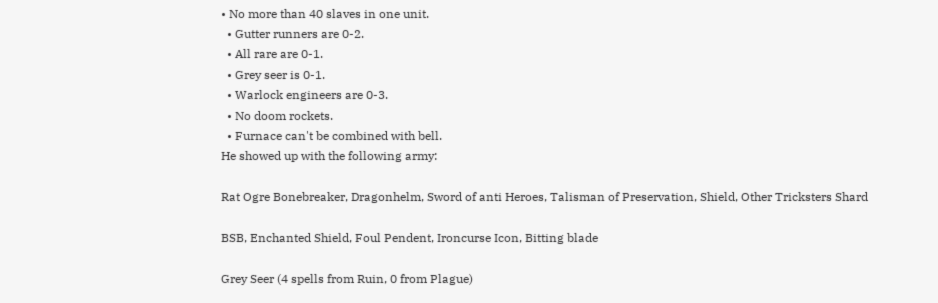• No more than 40 slaves in one unit.
  • Gutter runners are 0-2.
  • All rare are 0-1.
  • Grey seer is 0-1.
  • Warlock engineers are 0-3.
  • No doom rockets.
  • Furnace can't be combined with bell.
He showed up with the following army:

Rat Ogre Bonebreaker, Dragonhelm, Sword of anti Heroes, Talisman of Preservation, Shield, Other Tricksters Shard

BSB, Enchanted Shield, Foul Pendent, Ironcurse Icon, Bitting blade

Grey Seer (4 spells from Ruin, 0 from Plague)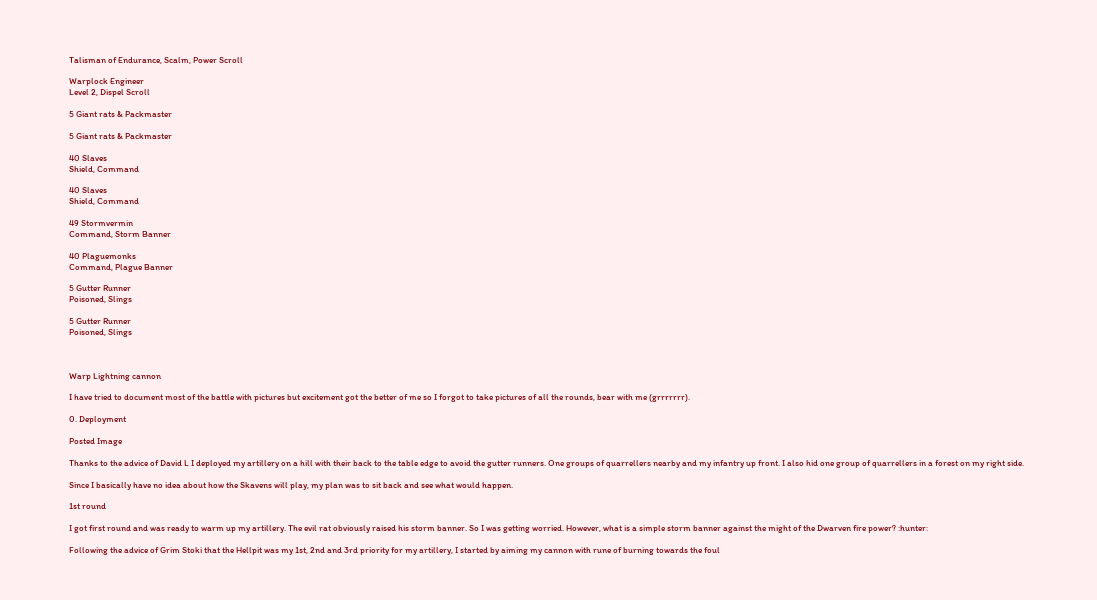Talisman of Endurance, Scalm, Power Scroll

Warplock Engineer
Level 2, Dispel Scroll

5 Giant rats & Packmaster

5 Giant rats & Packmaster

40 Slaves
Shield, Command

40 Slaves
Shield, Command

49 Stormvermin
Command, Storm Banner

40 Plaguemonks
Command, Plague Banner

5 Gutter Runner
Poisoned, Slings

5 Gutter Runner
Poisoned, Slings



Warp Lightning cannon

I have tried to document most of the battle with pictures but excitement got the better of me so I forgot to take pictures of all the rounds, bear with me (grrrrrrr).

0. Deployment

Posted Image

Thanks to the advice of David L I deployed my artillery on a hill with their back to the table edge to avoid the gutter runners. One groups of quarrellers nearby and my infantry up front. I also hid one group of quarrellers in a forest on my right side.

Since I basically have no idea about how the Skavens will play, my plan was to sit back and see what would happen.

1st round

I got first round and was ready to warm up my artillery. The evil rat obviously raised his storm banner. So I was getting worried. However, what is a simple storm banner against the might of the Dwarven fire power? :hunter:

Following the advice of Grim Stoki that the Hellpit was my 1st, 2nd and 3rd priority for my artillery, I started by aiming my cannon with rune of burning towards the foul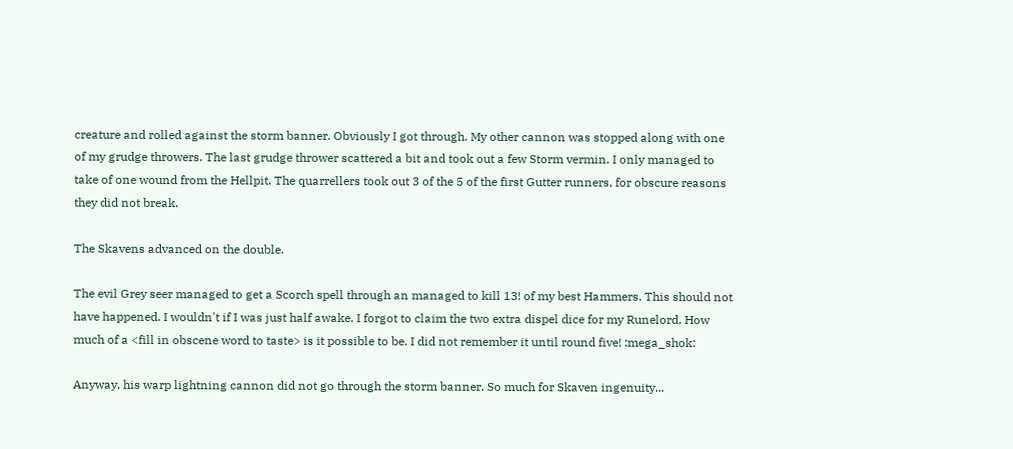creature and rolled against the storm banner. Obviously I got through. My other cannon was stopped along with one of my grudge throwers. The last grudge thrower scattered a bit and took out a few Storm vermin. I only managed to take of one wound from the Hellpit. The quarrellers took out 3 of the 5 of the first Gutter runners, for obscure reasons they did not break.

The Skavens advanced on the double.

The evil Grey seer managed to get a Scorch spell through an managed to kill 13! of my best Hammers. This should not have happened. I wouldn't if I was just half awake. I forgot to claim the two extra dispel dice for my Runelord. How much of a <fill in obscene word to taste> is it possible to be. I did not remember it until round five! :mega_shok:

Anyway, his warp lightning cannon did not go through the storm banner. So much for Skaven ingenuity...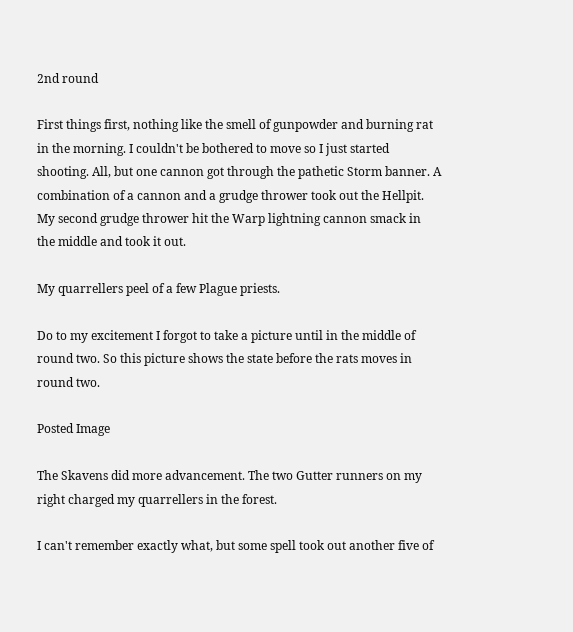2nd round

First things first, nothing like the smell of gunpowder and burning rat in the morning. I couldn't be bothered to move so I just started shooting. All, but one cannon got through the pathetic Storm banner. A combination of a cannon and a grudge thrower took out the Hellpit. My second grudge thrower hit the Warp lightning cannon smack in the middle and took it out.

My quarrellers peel of a few Plague priests.

Do to my excitement I forgot to take a picture until in the middle of round two. So this picture shows the state before the rats moves in round two.

Posted Image

The Skavens did more advancement. The two Gutter runners on my right charged my quarrellers in the forest.

I can't remember exactly what, but some spell took out another five of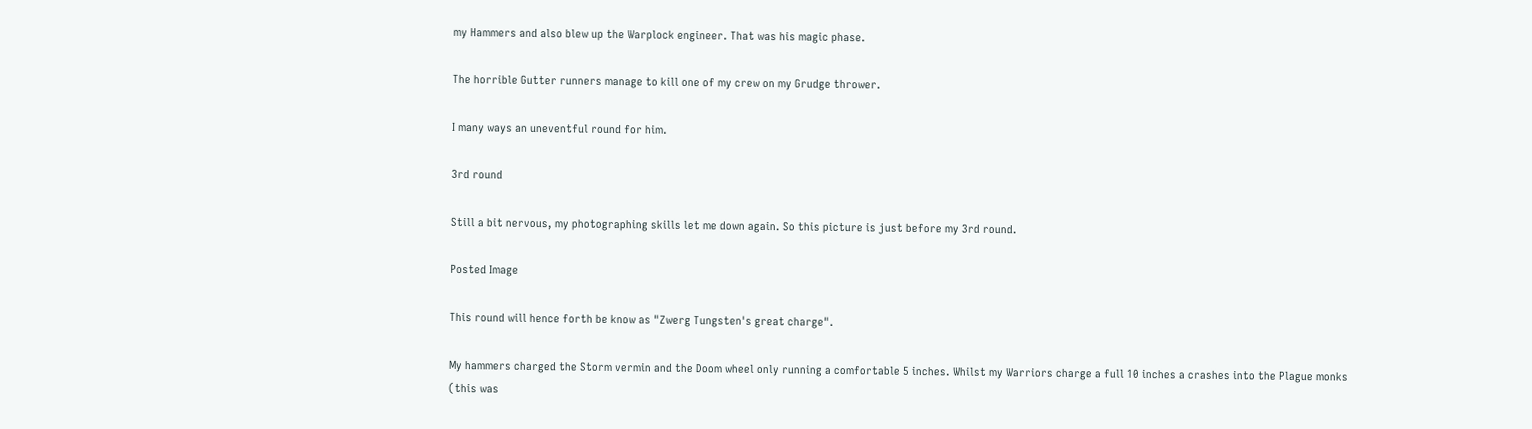my Hammers and also blew up the Warplock engineer. That was his magic phase.

The horrible Gutter runners manage to kill one of my crew on my Grudge thrower.

I many ways an uneventful round for him.

3rd round

Still a bit nervous, my photographing skills let me down again. So this picture is just before my 3rd round.

Posted Image

This round will hence forth be know as "Zwerg Tungsten's great charge".

My hammers charged the Storm vermin and the Doom wheel only running a comfortable 5 inches. Whilst my Warriors charge a full 10 inches a crashes into the Plague monks (this was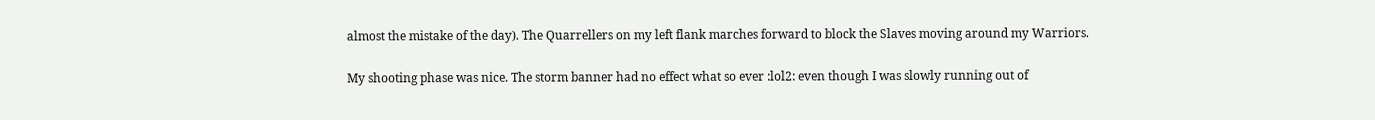almost the mistake of the day). The Quarrellers on my left flank marches forward to block the Slaves moving around my Warriors.

My shooting phase was nice. The storm banner had no effect what so ever :lol2: even though I was slowly running out of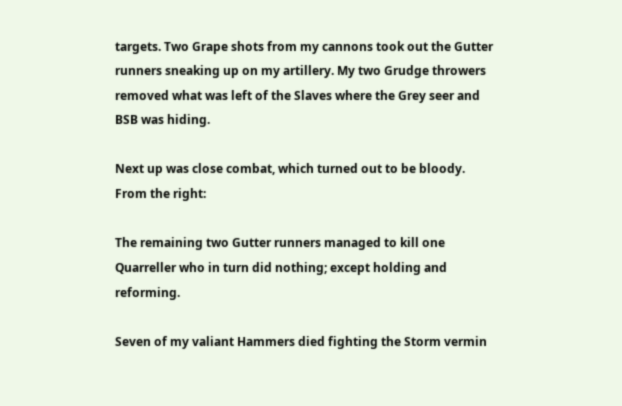targets. Two Grape shots from my cannons took out the Gutter runners sneaking up on my artillery. My two Grudge throwers removed what was left of the Slaves where the Grey seer and BSB was hiding.

Next up was close combat, which turned out to be bloody. From the right:

The remaining two Gutter runners managed to kill one Quarreller who in turn did nothing; except holding and reforming.

Seven of my valiant Hammers died fighting the Storm vermin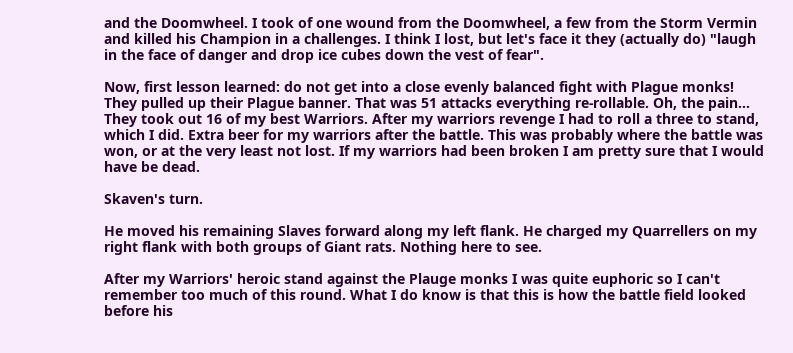and the Doomwheel. I took of one wound from the Doomwheel, a few from the Storm Vermin and killed his Champion in a challenges. I think I lost, but let's face it they (actually do) "laugh in the face of danger and drop ice cubes down the vest of fear".

Now, first lesson learned: do not get into a close evenly balanced fight with Plague monks! They pulled up their Plague banner. That was 51 attacks everything re-rollable. Oh, the pain... They took out 16 of my best Warriors. After my warriors revenge I had to roll a three to stand, which I did. Extra beer for my warriors after the battle. This was probably where the battle was won, or at the very least not lost. If my warriors had been broken I am pretty sure that I would have be dead.

Skaven's turn.

He moved his remaining Slaves forward along my left flank. He charged my Quarrellers on my right flank with both groups of Giant rats. Nothing here to see.

After my Warriors' heroic stand against the Plauge monks I was quite euphoric so I can't remember too much of this round. What I do know is that this is how the battle field looked before his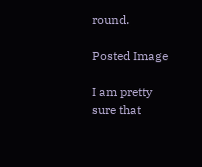round.

Posted Image

I am pretty sure that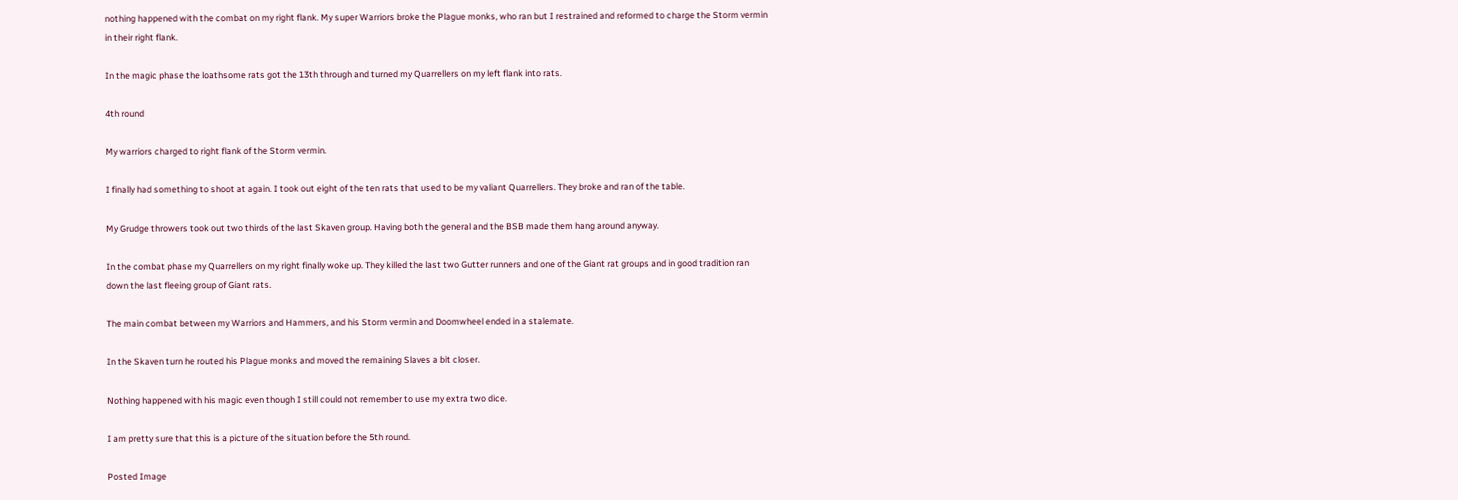nothing happened with the combat on my right flank. My super Warriors broke the Plague monks, who ran but I restrained and reformed to charge the Storm vermin in their right flank.

In the magic phase the loathsome rats got the 13th through and turned my Quarrellers on my left flank into rats.

4th round

My warriors charged to right flank of the Storm vermin.

I finally had something to shoot at again. I took out eight of the ten rats that used to be my valiant Quarrellers. They broke and ran of the table.

My Grudge throwers took out two thirds of the last Skaven group. Having both the general and the BSB made them hang around anyway.

In the combat phase my Quarrellers on my right finally woke up. They killed the last two Gutter runners and one of the Giant rat groups and in good tradition ran down the last fleeing group of Giant rats.

The main combat between my Warriors and Hammers, and his Storm vermin and Doomwheel ended in a stalemate.

In the Skaven turn he routed his Plague monks and moved the remaining Slaves a bit closer.

Nothing happened with his magic even though I still could not remember to use my extra two dice.

I am pretty sure that this is a picture of the situation before the 5th round.

Posted Image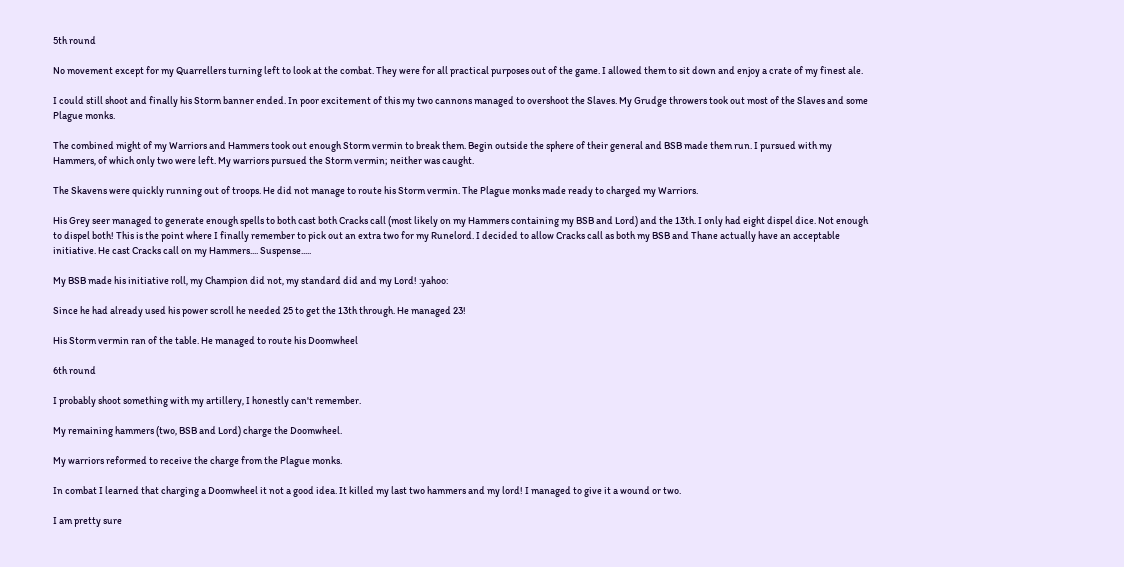5th round

No movement except for my Quarrellers turning left to look at the combat. They were for all practical purposes out of the game. I allowed them to sit down and enjoy a crate of my finest ale.

I could still shoot and finally his Storm banner ended. In poor excitement of this my two cannons managed to overshoot the Slaves. My Grudge throwers took out most of the Slaves and some Plague monks.

The combined might of my Warriors and Hammers took out enough Storm vermin to break them. Begin outside the sphere of their general and BSB made them run. I pursued with my Hammers, of which only two were left. My warriors pursued the Storm vermin; neither was caught.

The Skavens were quickly running out of troops. He did not manage to route his Storm vermin. The Plague monks made ready to charged my Warriors.

His Grey seer managed to generate enough spells to both cast both Cracks call (most likely on my Hammers containing my BSB and Lord) and the 13th. I only had eight dispel dice. Not enough to dispel both! This is the point where I finally remember to pick out an extra two for my Runelord. I decided to allow Cracks call as both my BSB and Thane actually have an acceptable initiative. He cast Cracks call on my Hammers.... Suspense.....

My BSB made his initiative roll, my Champion did not, my standard did and my Lord! :yahoo:

Since he had already used his power scroll he needed 25 to get the 13th through. He managed 23!

His Storm vermin ran of the table. He managed to route his Doomwheel

6th round

I probably shoot something with my artillery, I honestly can't remember.

My remaining hammers (two, BSB and Lord) charge the Doomwheel.

My warriors reformed to receive the charge from the Plague monks.

In combat I learned that charging a Doomwheel it not a good idea. It killed my last two hammers and my lord! I managed to give it a wound or two.

I am pretty sure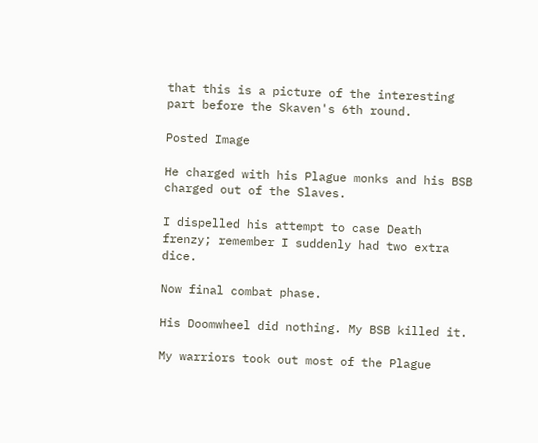that this is a picture of the interesting part before the Skaven's 6th round.

Posted Image

He charged with his Plague monks and his BSB charged out of the Slaves.

I dispelled his attempt to case Death frenzy; remember I suddenly had two extra dice.

Now final combat phase.

His Doomwheel did nothing. My BSB killed it.

My warriors took out most of the Plague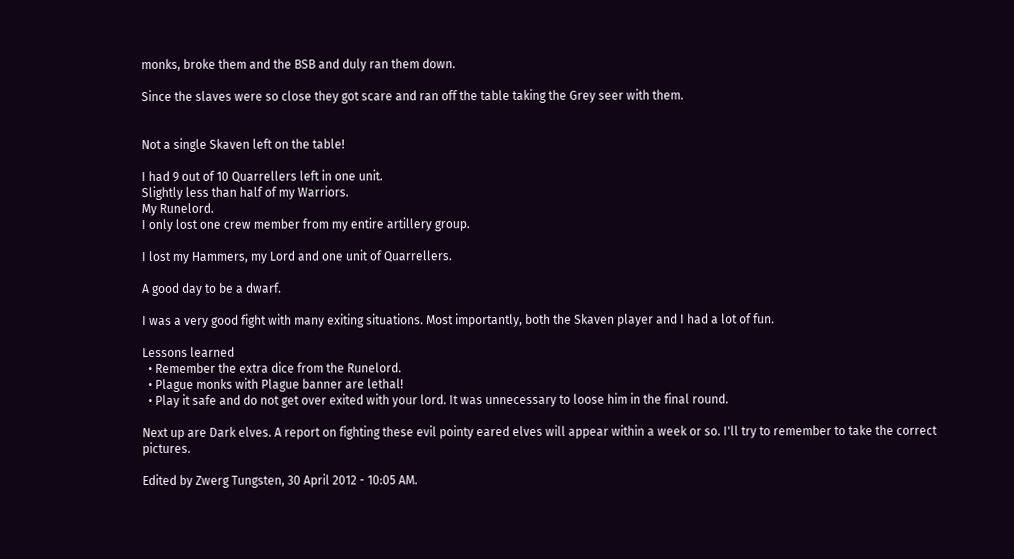monks, broke them and the BSB and duly ran them down.

Since the slaves were so close they got scare and ran off the table taking the Grey seer with them.


Not a single Skaven left on the table!

I had 9 out of 10 Quarrellers left in one unit.
Slightly less than half of my Warriors.
My Runelord.
I only lost one crew member from my entire artillery group.

I lost my Hammers, my Lord and one unit of Quarrellers.

A good day to be a dwarf.

I was a very good fight with many exiting situations. Most importantly, both the Skaven player and I had a lot of fun.

Lessons learned
  • Remember the extra dice from the Runelord.
  • Plague monks with Plague banner are lethal!
  • Play it safe and do not get over exited with your lord. It was unnecessary to loose him in the final round.

Next up are Dark elves. A report on fighting these evil pointy eared elves will appear within a week or so. I'll try to remember to take the correct pictures.

Edited by Zwerg Tungsten, 30 April 2012 - 10:05 AM.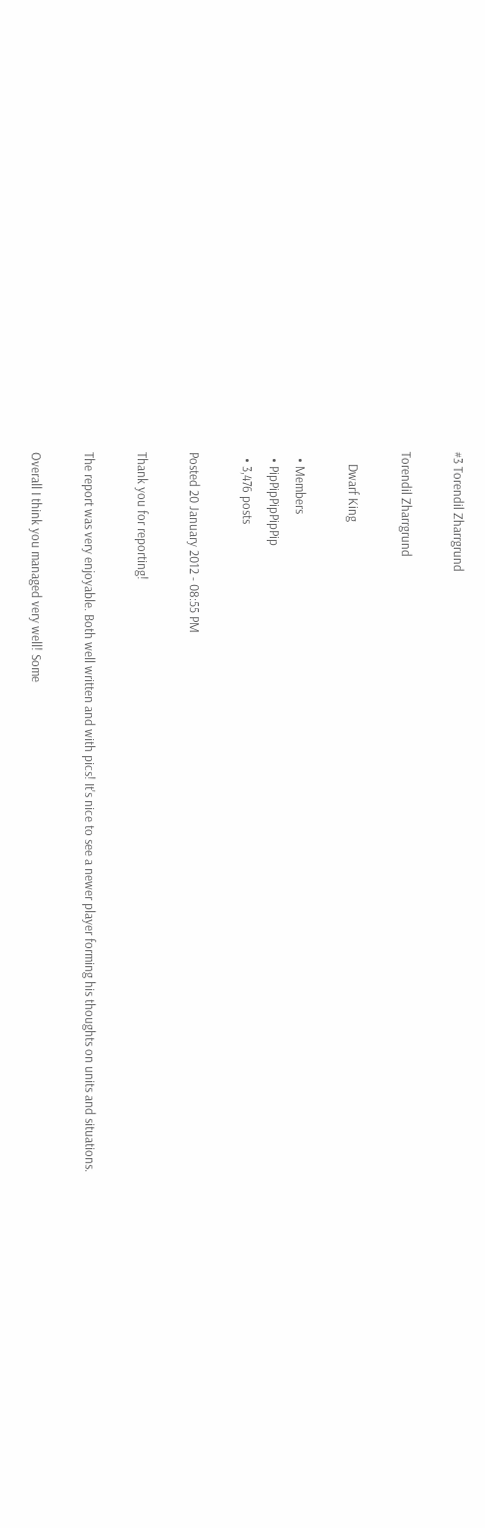#3 Torendil Zharrgrund

Torendil Zharrgrund

    Dwarf King

  • Members
  • PipPipPipPipPip
  • 3,476 posts

Posted 20 January 2012 - 08:55 PM

Thank you for reporting!

The report was very enjoyable. Both well written and with pics! It's nice to see a newer player forming his thoughts on units and situations.

Overall I think you managed very well! Some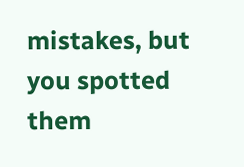mistakes, but you spotted them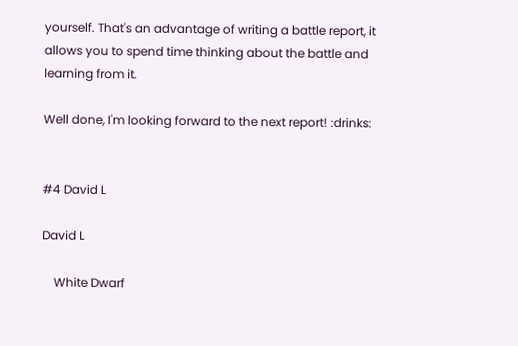yourself. That's an advantage of writing a battle report, it allows you to spend time thinking about the battle and learning from it.

Well done, I'm looking forward to the next report! :drinks:


#4 David L

David L

    White Dwarf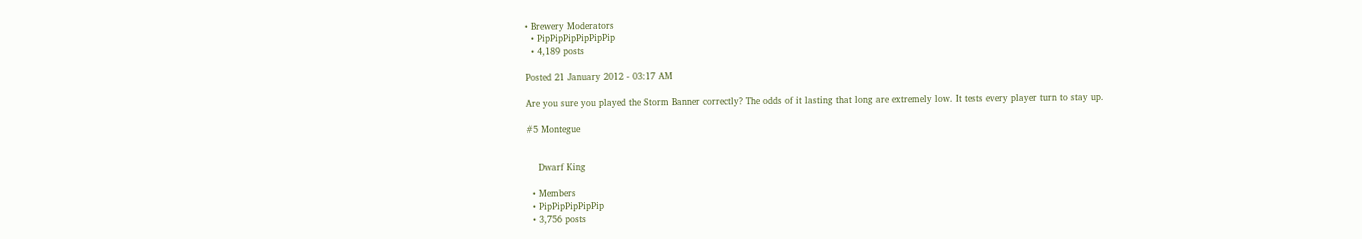• Brewery Moderators
  • PipPipPipPipPipPip
  • 4,189 posts

Posted 21 January 2012 - 03:17 AM

Are you sure you played the Storm Banner correctly? The odds of it lasting that long are extremely low. It tests every player turn to stay up.

#5 Montegue


    Dwarf King

  • Members
  • PipPipPipPipPip
  • 3,756 posts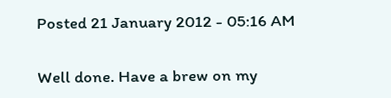Posted 21 January 2012 - 05:16 AM

Well done. Have a brew on my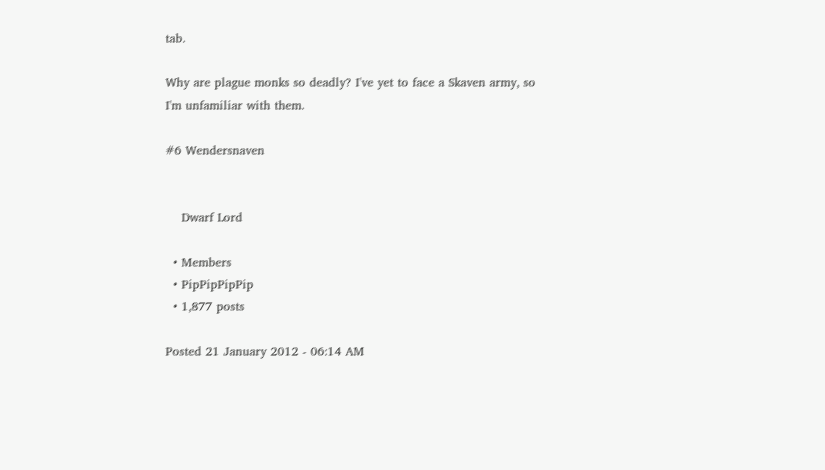tab.

Why are plague monks so deadly? I've yet to face a Skaven army, so I'm unfamiliar with them.

#6 Wendersnaven


    Dwarf Lord

  • Members
  • PipPipPipPip
  • 1,877 posts

Posted 21 January 2012 - 06:14 AM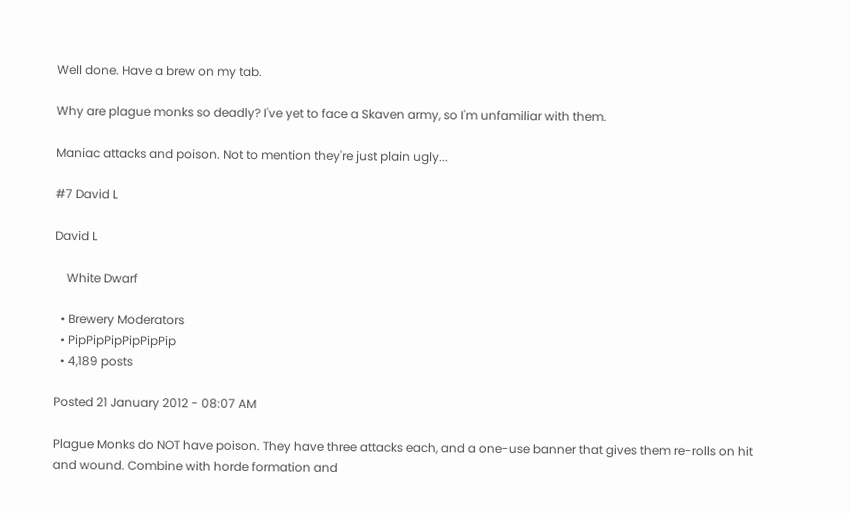Well done. Have a brew on my tab.

Why are plague monks so deadly? I've yet to face a Skaven army, so I'm unfamiliar with them.

Maniac attacks and poison. Not to mention they're just plain ugly...

#7 David L

David L

    White Dwarf

  • Brewery Moderators
  • PipPipPipPipPipPip
  • 4,189 posts

Posted 21 January 2012 - 08:07 AM

Plague Monks do NOT have poison. They have three attacks each, and a one-use banner that gives them re-rolls on hit and wound. Combine with horde formation and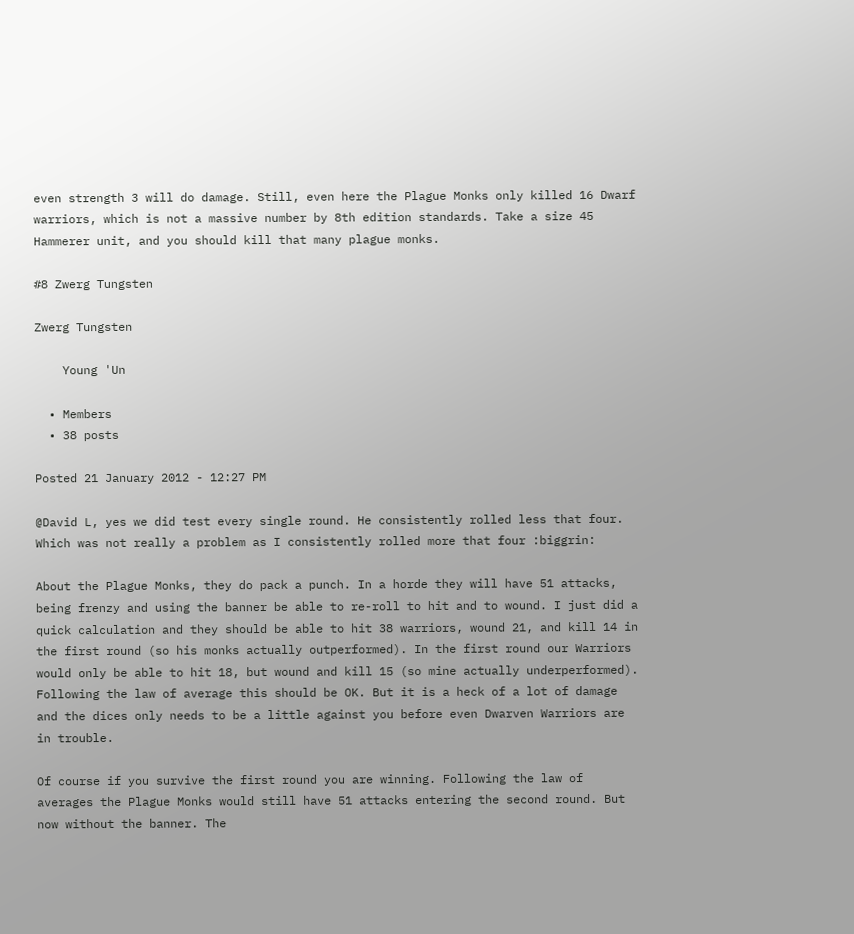even strength 3 will do damage. Still, even here the Plague Monks only killed 16 Dwarf warriors, which is not a massive number by 8th edition standards. Take a size 45 Hammerer unit, and you should kill that many plague monks.

#8 Zwerg Tungsten

Zwerg Tungsten

    Young 'Un

  • Members
  • 38 posts

Posted 21 January 2012 - 12:27 PM

@David L, yes we did test every single round. He consistently rolled less that four. Which was not really a problem as I consistently rolled more that four :biggrin:

About the Plague Monks, they do pack a punch. In a horde they will have 51 attacks, being frenzy and using the banner be able to re-roll to hit and to wound. I just did a quick calculation and they should be able to hit 38 warriors, wound 21, and kill 14 in the first round (so his monks actually outperformed). In the first round our Warriors would only be able to hit 18, but wound and kill 15 (so mine actually underperformed). Following the law of average this should be OK. But it is a heck of a lot of damage and the dices only needs to be a little against you before even Dwarven Warriors are in trouble.

Of course if you survive the first round you are winning. Following the law of averages the Plague Monks would still have 51 attacks entering the second round. But now without the banner. The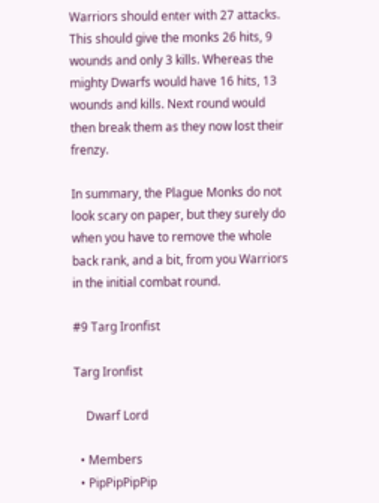Warriors should enter with 27 attacks. This should give the monks 26 hits, 9 wounds and only 3 kills. Whereas the mighty Dwarfs would have 16 hits, 13 wounds and kills. Next round would then break them as they now lost their frenzy.

In summary, the Plague Monks do not look scary on paper, but they surely do when you have to remove the whole back rank, and a bit, from you Warriors in the initial combat round.

#9 Targ Ironfist

Targ Ironfist

    Dwarf Lord

  • Members
  • PipPipPipPip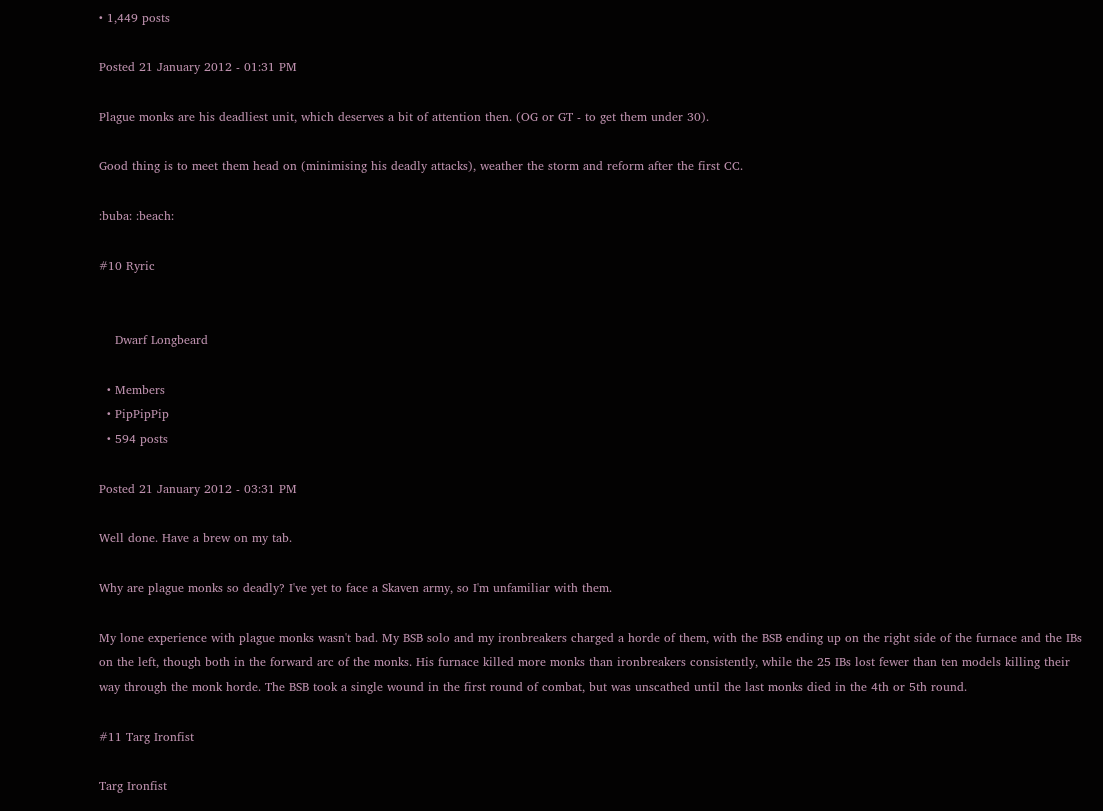• 1,449 posts

Posted 21 January 2012 - 01:31 PM

Plague monks are his deadliest unit, which deserves a bit of attention then. (OG or GT - to get them under 30).

Good thing is to meet them head on (minimising his deadly attacks), weather the storm and reform after the first CC.

:buba: :beach:

#10 Ryric


    Dwarf Longbeard

  • Members
  • PipPipPip
  • 594 posts

Posted 21 January 2012 - 03:31 PM

Well done. Have a brew on my tab.

Why are plague monks so deadly? I've yet to face a Skaven army, so I'm unfamiliar with them.

My lone experience with plague monks wasn't bad. My BSB solo and my ironbreakers charged a horde of them, with the BSB ending up on the right side of the furnace and the IBs on the left, though both in the forward arc of the monks. His furnace killed more monks than ironbreakers consistently, while the 25 IBs lost fewer than ten models killing their way through the monk horde. The BSB took a single wound in the first round of combat, but was unscathed until the last monks died in the 4th or 5th round.

#11 Targ Ironfist

Targ Ironfist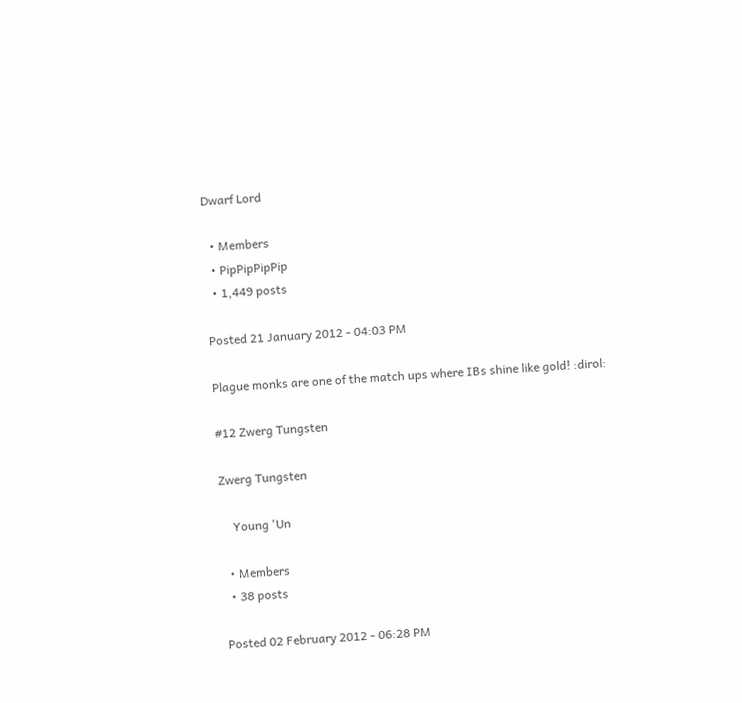Dwarf Lord

  • Members
  • PipPipPipPip
  • 1,449 posts

Posted 21 January 2012 - 04:03 PM

Plague monks are one of the match ups where IBs shine like gold! :dirol:

#12 Zwerg Tungsten

Zwerg Tungsten

    Young 'Un

  • Members
  • 38 posts

Posted 02 February 2012 - 06:28 PM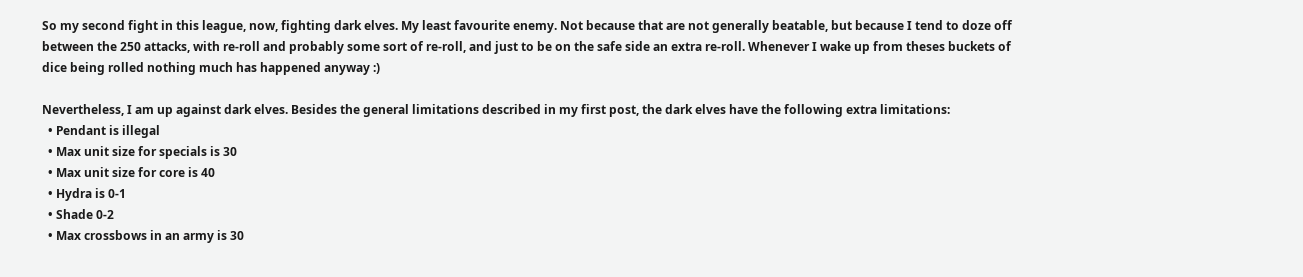So my second fight in this league, now, fighting dark elves. My least favourite enemy. Not because that are not generally beatable, but because I tend to doze off between the 250 attacks, with re-roll and probably some sort of re-roll, and just to be on the safe side an extra re-roll. Whenever I wake up from theses buckets of dice being rolled nothing much has happened anyway :)

Nevertheless, I am up against dark elves. Besides the general limitations described in my first post, the dark elves have the following extra limitations:
  • Pendant is illegal
  • Max unit size for specials is 30
  • Max unit size for core is 40
  • Hydra is 0-1
  • Shade 0-2
  • Max crossbows in an army is 30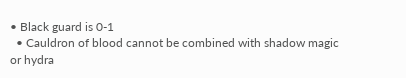• Black guard is 0-1
  • Cauldron of blood cannot be combined with shadow magic or hydra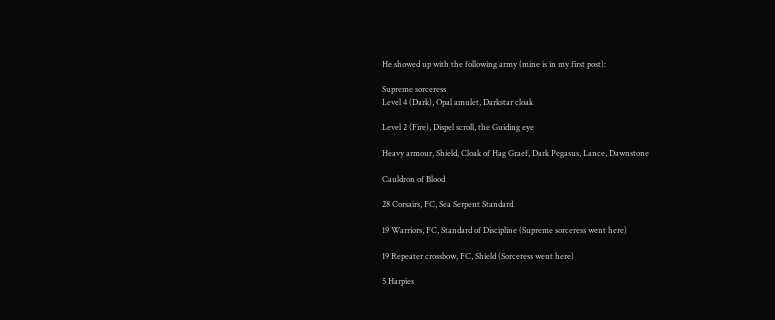He showed up with the following army (mine is in my first post):

Supreme sorceress
Level 4 (Dark), Opal amulet, Darkstar cloak

Level 2 (Fire), Dispel scroll, the Guiding eye

Heavy armour, Shield, Cloak of Hag Graef, Dark Pegasus, Lance, Dawnstone

Cauldron of Blood

28 Corsairs, FC, Sea Serpent Standard

19 Warriors, FC, Standard of Discipline (Supreme sorceress went here)

19 Repeater crossbow, FC, Shield (Sorceress went here)

5 Harpies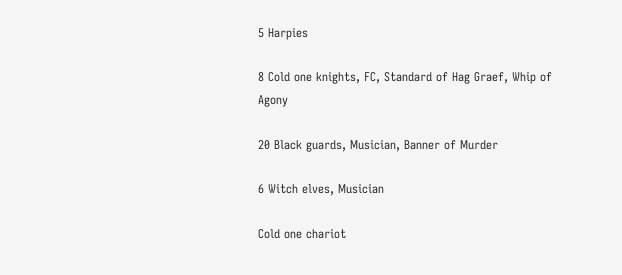5 Harpies

8 Cold one knights, FC, Standard of Hag Graef, Whip of Agony

20 Black guards, Musician, Banner of Murder

6 Witch elves, Musician

Cold one chariot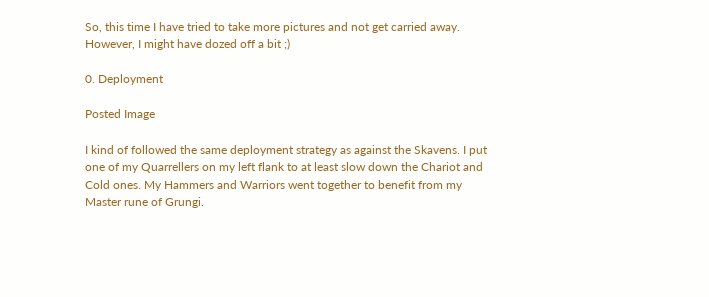So, this time I have tried to take more pictures and not get carried away. However, I might have dozed off a bit ;)

0. Deployment

Posted Image

I kind of followed the same deployment strategy as against the Skavens. I put one of my Quarrellers on my left flank to at least slow down the Chariot and Cold ones. My Hammers and Warriors went together to benefit from my Master rune of Grungi.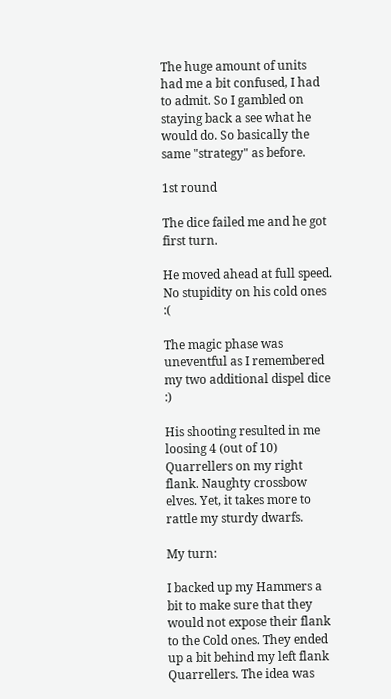The huge amount of units had me a bit confused, I had to admit. So I gambled on staying back a see what he would do. So basically the same "strategy" as before.

1st round

The dice failed me and he got first turn.

He moved ahead at full speed. No stupidity on his cold ones :(

The magic phase was uneventful as I remembered my two additional dispel dice :)

His shooting resulted in me loosing 4 (out of 10) Quarrellers on my right flank. Naughty crossbow elves. Yet, it takes more to rattle my sturdy dwarfs.

My turn:

I backed up my Hammers a bit to make sure that they would not expose their flank to the Cold ones. They ended up a bit behind my left flank Quarrellers. The idea was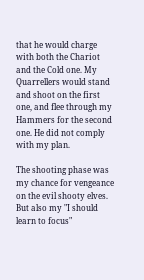that he would charge with both the Chariot and the Cold one. My Quarrellers would stand and shoot on the first one, and flee through my Hammers for the second one. He did not comply with my plan.

The shooting phase was my chance for vengeance on the evil shooty elves. But also my "I should learn to focus"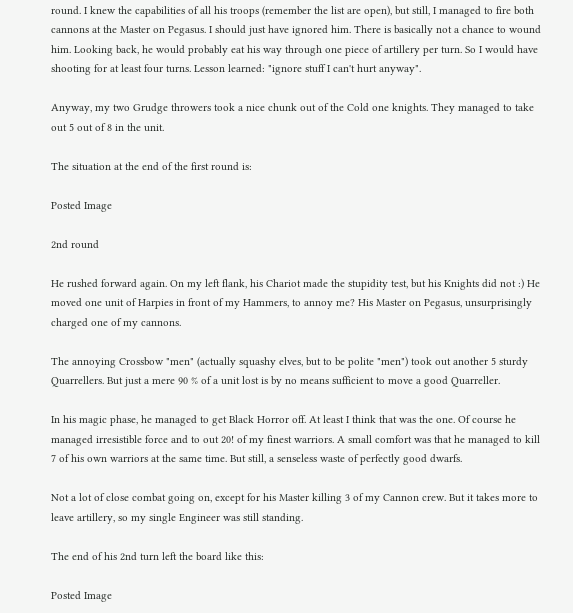round. I knew the capabilities of all his troops (remember the list are open), but still, I managed to fire both cannons at the Master on Pegasus. I should just have ignored him. There is basically not a chance to wound him. Looking back, he would probably eat his way through one piece of artillery per turn. So I would have shooting for at least four turns. Lesson learned: "ignore stuff I can't hurt anyway".

Anyway, my two Grudge throwers took a nice chunk out of the Cold one knights. They managed to take out 5 out of 8 in the unit.

The situation at the end of the first round is:

Posted Image

2nd round

He rushed forward again. On my left flank, his Chariot made the stupidity test, but his Knights did not :) He moved one unit of Harpies in front of my Hammers, to annoy me? His Master on Pegasus, unsurprisingly charged one of my cannons.

The annoying Crossbow "men" (actually squashy elves, but to be polite "men") took out another 5 sturdy Quarrellers. But just a mere 90 % of a unit lost is by no means sufficient to move a good Quarreller.

In his magic phase, he managed to get Black Horror off. At least I think that was the one. Of course he managed irresistible force and to out 20! of my finest warriors. A small comfort was that he managed to kill 7 of his own warriors at the same time. But still, a senseless waste of perfectly good dwarfs.

Not a lot of close combat going on, except for his Master killing 3 of my Cannon crew. But it takes more to leave artillery, so my single Engineer was still standing.

The end of his 2nd turn left the board like this:

Posted Image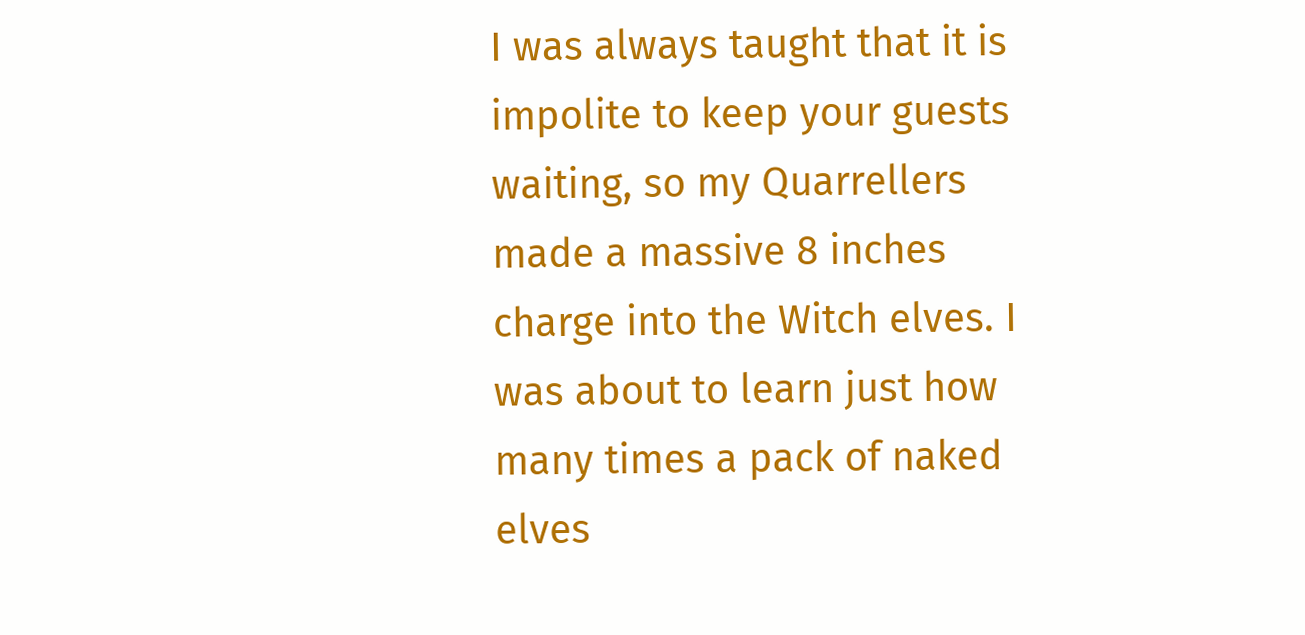I was always taught that it is impolite to keep your guests waiting, so my Quarrellers made a massive 8 inches charge into the Witch elves. I was about to learn just how many times a pack of naked elves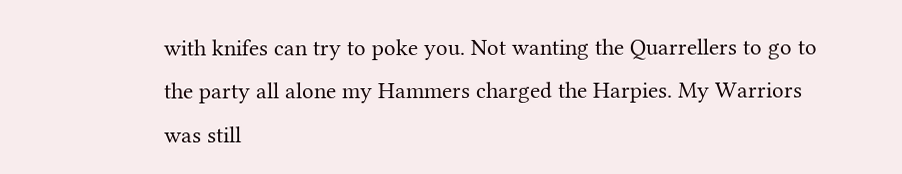with knifes can try to poke you. Not wanting the Quarrellers to go to the party all alone my Hammers charged the Harpies. My Warriors was still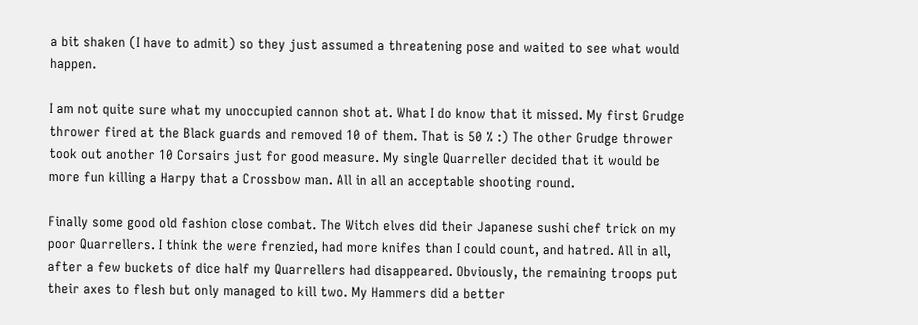a bit shaken (I have to admit) so they just assumed a threatening pose and waited to see what would happen.

I am not quite sure what my unoccupied cannon shot at. What I do know that it missed. My first Grudge thrower fired at the Black guards and removed 10 of them. That is 50 % :) The other Grudge thrower took out another 10 Corsairs just for good measure. My single Quarreller decided that it would be more fun killing a Harpy that a Crossbow man. All in all an acceptable shooting round.

Finally some good old fashion close combat. The Witch elves did their Japanese sushi chef trick on my poor Quarrellers. I think the were frenzied, had more knifes than I could count, and hatred. All in all, after a few buckets of dice half my Quarrellers had disappeared. Obviously, the remaining troops put their axes to flesh but only managed to kill two. My Hammers did a better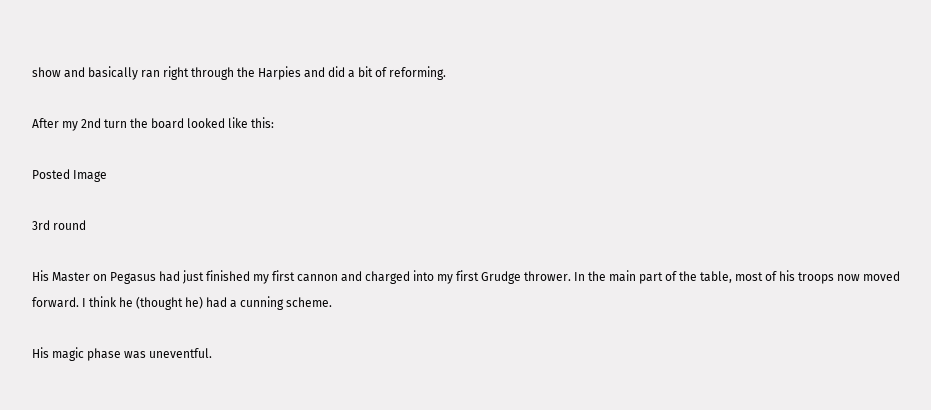show and basically ran right through the Harpies and did a bit of reforming.

After my 2nd turn the board looked like this:

Posted Image

3rd round

His Master on Pegasus had just finished my first cannon and charged into my first Grudge thrower. In the main part of the table, most of his troops now moved forward. I think he (thought he) had a cunning scheme.

His magic phase was uneventful.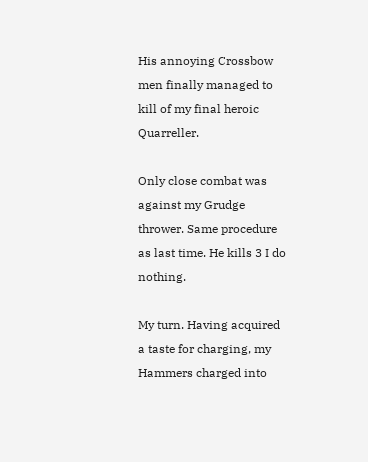His annoying Crossbow men finally managed to kill of my final heroic Quarreller.

Only close combat was against my Grudge thrower. Same procedure as last time. He kills 3 I do nothing.

My turn. Having acquired a taste for charging, my Hammers charged into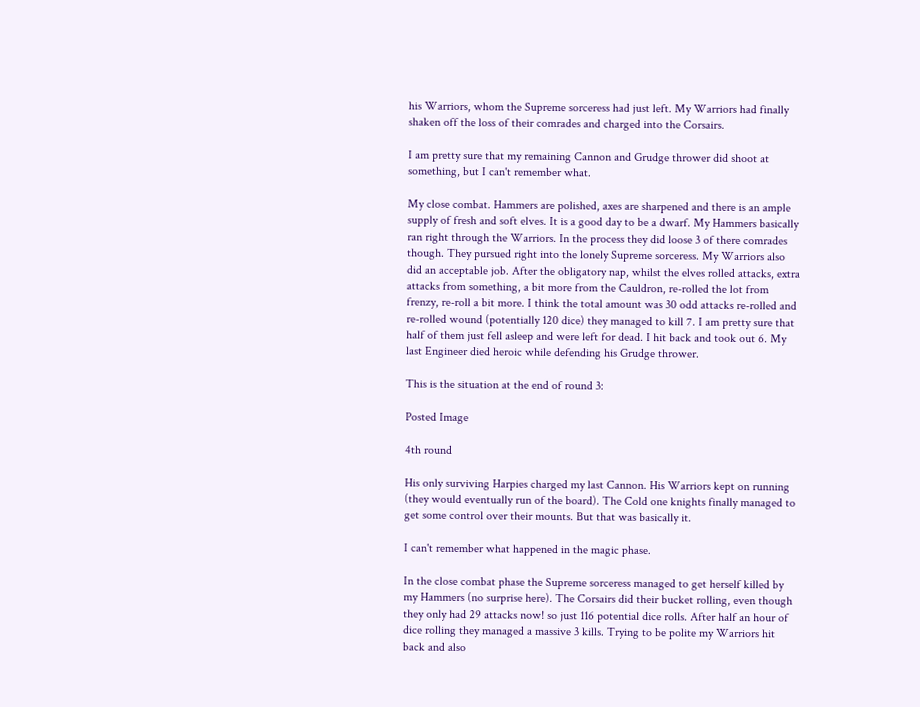his Warriors, whom the Supreme sorceress had just left. My Warriors had finally shaken off the loss of their comrades and charged into the Corsairs.

I am pretty sure that my remaining Cannon and Grudge thrower did shoot at something, but I can't remember what.

My close combat. Hammers are polished, axes are sharpened and there is an ample supply of fresh and soft elves. It is a good day to be a dwarf. My Hammers basically ran right through the Warriors. In the process they did loose 3 of there comrades though. They pursued right into the lonely Supreme sorceress. My Warriors also did an acceptable job. After the obligatory nap, whilst the elves rolled attacks, extra attacks from something, a bit more from the Cauldron, re-rolled the lot from frenzy, re-roll a bit more. I think the total amount was 30 odd attacks re-rolled and re-rolled wound (potentially 120 dice) they managed to kill 7. I am pretty sure that half of them just fell asleep and were left for dead. I hit back and took out 6. My last Engineer died heroic while defending his Grudge thrower.

This is the situation at the end of round 3:

Posted Image

4th round

His only surviving Harpies charged my last Cannon. His Warriors kept on running (they would eventually run of the board). The Cold one knights finally managed to get some control over their mounts. But that was basically it.

I can't remember what happened in the magic phase.

In the close combat phase the Supreme sorceress managed to get herself killed by my Hammers (no surprise here). The Corsairs did their bucket rolling, even though they only had 29 attacks now! so just 116 potential dice rolls. After half an hour of dice rolling they managed a massive 3 kills. Trying to be polite my Warriors hit back and also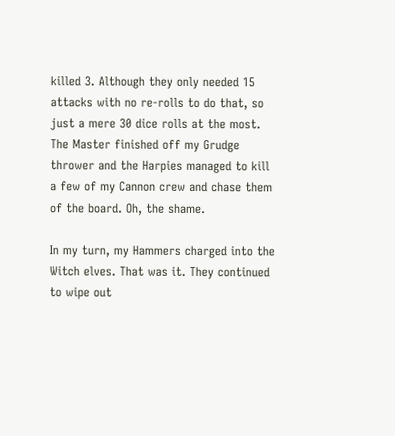killed 3. Although they only needed 15 attacks with no re-rolls to do that, so just a mere 30 dice rolls at the most. The Master finished off my Grudge thrower and the Harpies managed to kill a few of my Cannon crew and chase them of the board. Oh, the shame.

In my turn, my Hammers charged into the Witch elves. That was it. They continued to wipe out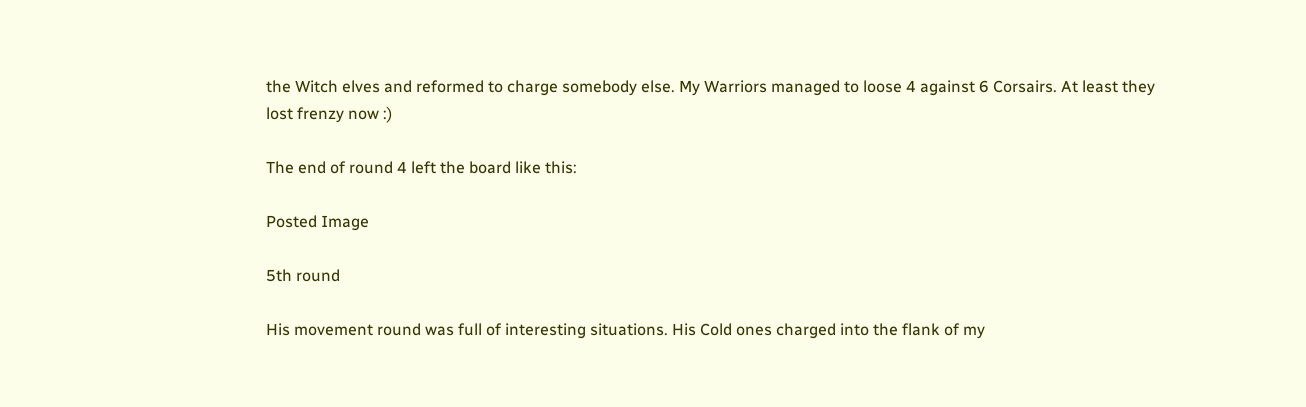the Witch elves and reformed to charge somebody else. My Warriors managed to loose 4 against 6 Corsairs. At least they lost frenzy now :)

The end of round 4 left the board like this:

Posted Image

5th round

His movement round was full of interesting situations. His Cold ones charged into the flank of my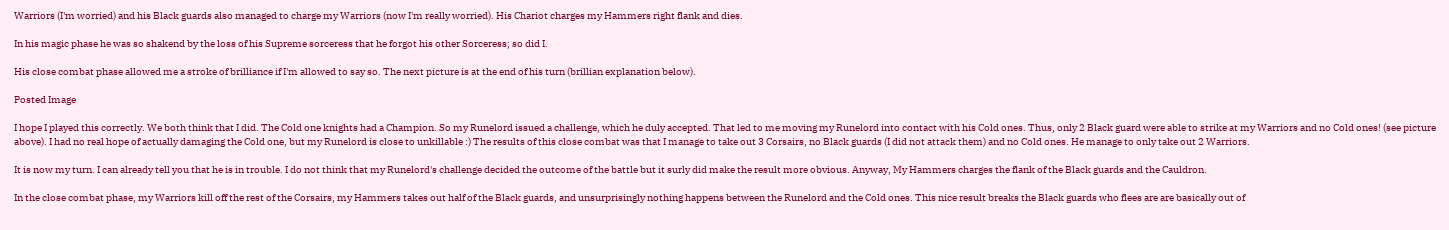Warriors (I'm worried) and his Black guards also managed to charge my Warriors (now I'm really worried). His Chariot charges my Hammers right flank and dies.

In his magic phase he was so shakend by the loss of his Supreme sorceress that he forgot his other Sorceress; so did I.

His close combat phase allowed me a stroke of brilliance if I'm allowed to say so. The next picture is at the end of his turn (brillian explanation below).

Posted Image

I hope I played this correctly. We both think that I did. The Cold one knights had a Champion. So my Runelord issued a challenge, which he duly accepted. That led to me moving my Runelord into contact with his Cold ones. Thus, only 2 Black guard were able to strike at my Warriors and no Cold ones! (see picture above). I had no real hope of actually damaging the Cold one, but my Runelord is close to unkillable :) The results of this close combat was that I manage to take out 3 Corsairs, no Black guards (I did not attack them) and no Cold ones. He manage to only take out 2 Warriors.

It is now my turn. I can already tell you that he is in trouble. I do not think that my Runelord's challenge decided the outcome of the battle but it surly did make the result more obvious. Anyway, My Hammers charges the flank of the Black guards and the Cauldron.

In the close combat phase, my Warriors kill off the rest of the Corsairs, my Hammers takes out half of the Black guards, and unsurprisingly nothing happens between the Runelord and the Cold ones. This nice result breaks the Black guards who flees are are basically out of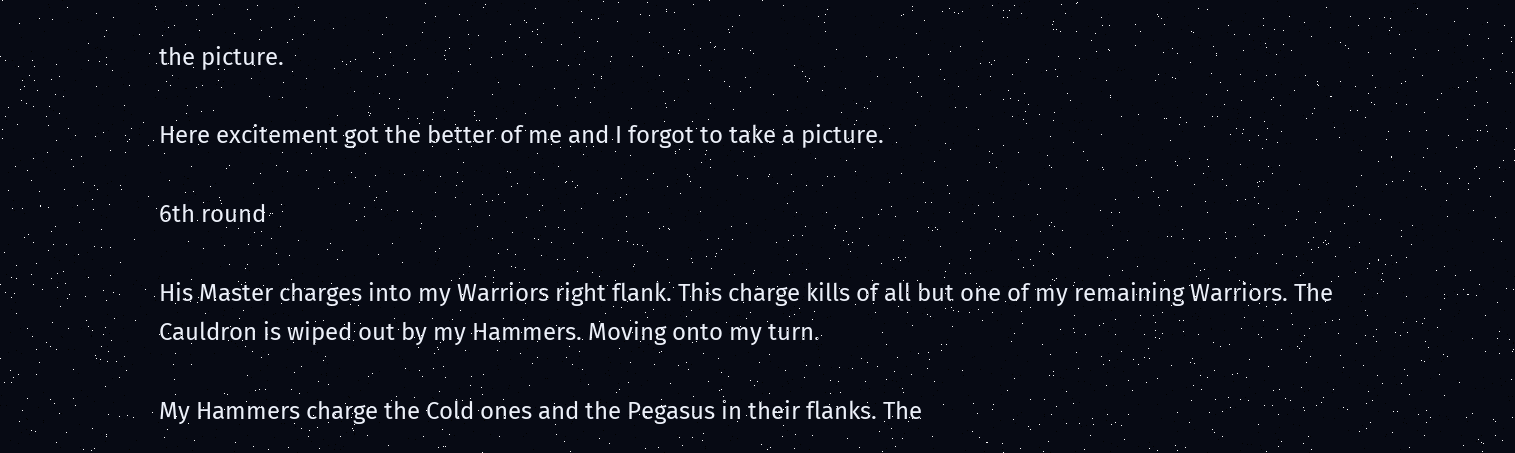the picture.

Here excitement got the better of me and I forgot to take a picture.

6th round

His Master charges into my Warriors right flank. This charge kills of all but one of my remaining Warriors. The Cauldron is wiped out by my Hammers. Moving onto my turn.

My Hammers charge the Cold ones and the Pegasus in their flanks. The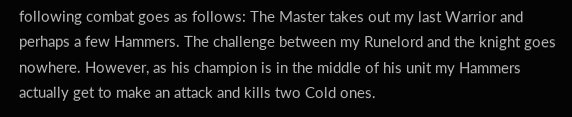following combat goes as follows: The Master takes out my last Warrior and perhaps a few Hammers. The challenge between my Runelord and the knight goes nowhere. However, as his champion is in the middle of his unit my Hammers actually get to make an attack and kills two Cold ones.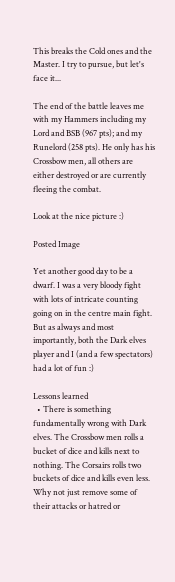This breaks the Cold ones and the Master. I try to pursue, but let's face it...

The end of the battle leaves me with my Hammers including my Lord and BSB (967 pts); and my Runelord (258 pts). He only has his Crossbow men, all others are either destroyed or are currently fleeing the combat.

Look at the nice picture :)

Posted Image

Yet another good day to be a dwarf. I was a very bloody fight with lots of intricate counting going on in the centre main fight. But as always and most importantly, both the Dark elves player and I (and a few spectators) had a lot of fun :)

Lessons learned
  • There is something fundamentally wrong with Dark elves. The Crossbow men rolls a bucket of dice and kills next to nothing. The Corsairs rolls two buckets of dice and kills even less. Why not just remove some of their attacks or hatred or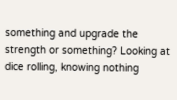something and upgrade the strength or something? Looking at dice rolling, knowing nothing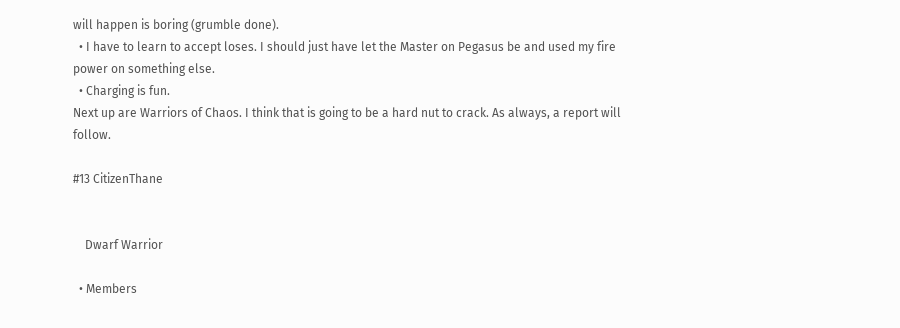will happen is boring (grumble done).
  • I have to learn to accept loses. I should just have let the Master on Pegasus be and used my fire power on something else.
  • Charging is fun.
Next up are Warriors of Chaos. I think that is going to be a hard nut to crack. As always, a report will follow.

#13 CitizenThane


    Dwarf Warrior

  • Members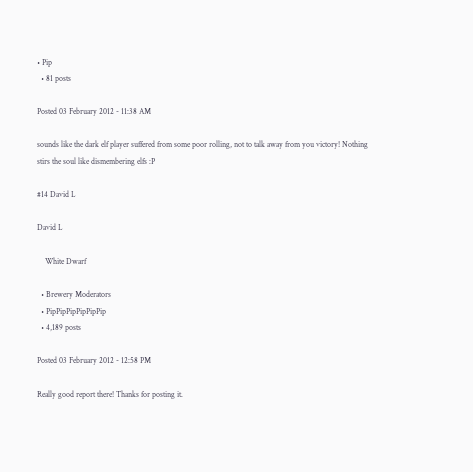• Pip
  • 81 posts

Posted 03 February 2012 - 11:38 AM

sounds like the dark elf player suffered from some poor rolling, not to talk away from you victory! Nothing stirs the soul like dismembering elfs :P

#14 David L

David L

    White Dwarf

  • Brewery Moderators
  • PipPipPipPipPipPip
  • 4,189 posts

Posted 03 February 2012 - 12:58 PM

Really good report there! Thanks for posting it.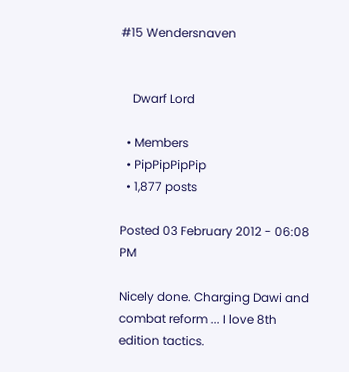#15 Wendersnaven


    Dwarf Lord

  • Members
  • PipPipPipPip
  • 1,877 posts

Posted 03 February 2012 - 06:08 PM

Nicely done. Charging Dawi and combat reform ... I love 8th edition tactics.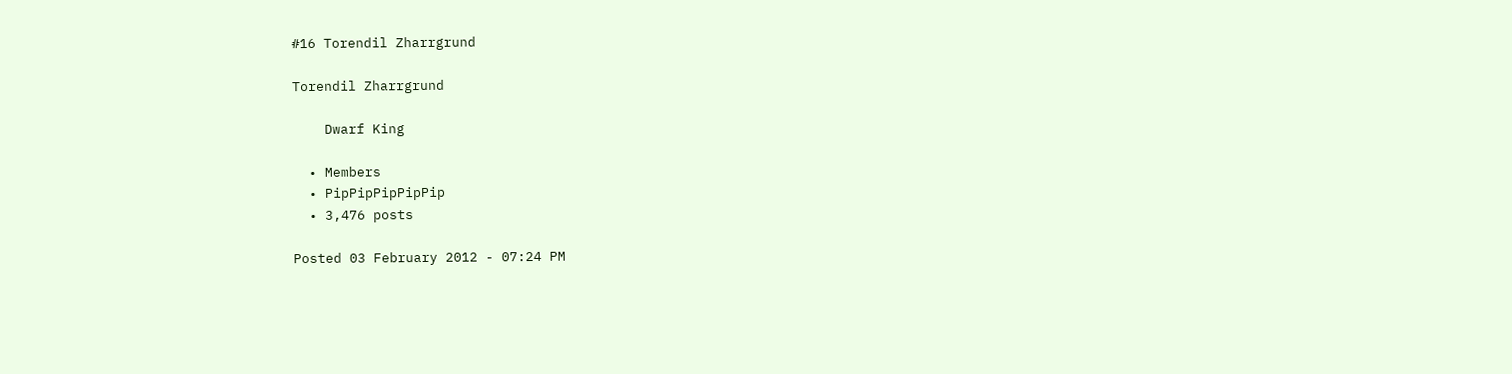#16 Torendil Zharrgrund

Torendil Zharrgrund

    Dwarf King

  • Members
  • PipPipPipPipPip
  • 3,476 posts

Posted 03 February 2012 - 07:24 PM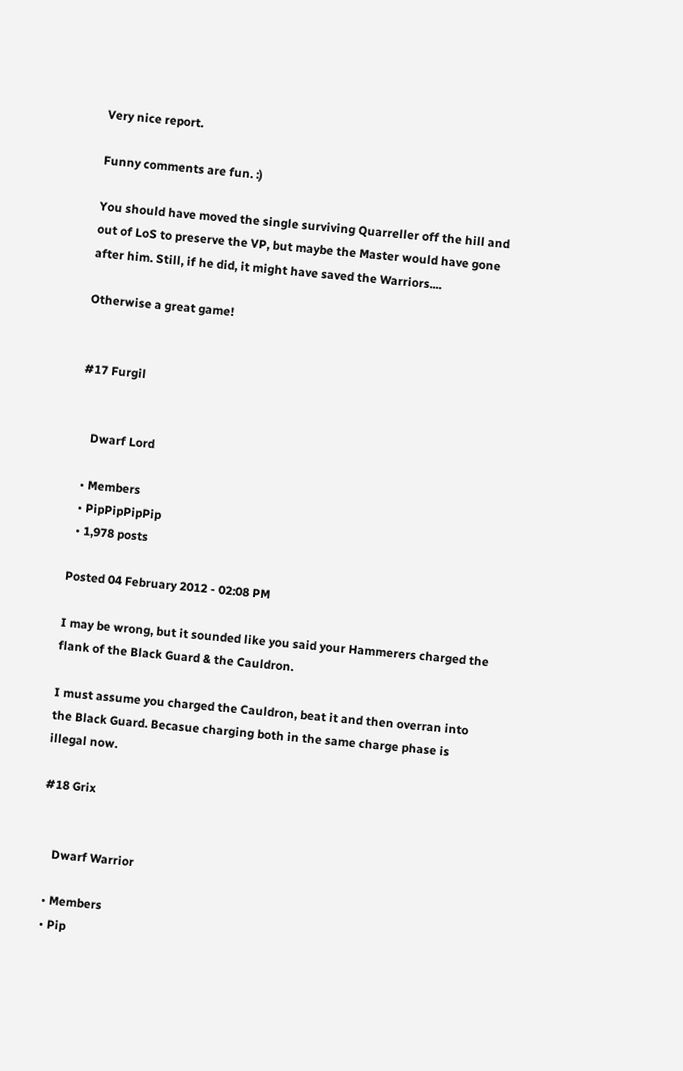Very nice report.

Funny comments are fun. :)

You should have moved the single surviving Quarreller off the hill and out of LoS to preserve the VP, but maybe the Master would have gone after him. Still, if he did, it might have saved the Warriors....

Otherwise a great game!


#17 Furgil


    Dwarf Lord

  • Members
  • PipPipPipPip
  • 1,978 posts

Posted 04 February 2012 - 02:08 PM

I may be wrong, but it sounded like you said your Hammerers charged the flank of the Black Guard & the Cauldron.

I must assume you charged the Cauldron, beat it and then overran into the Black Guard. Becasue charging both in the same charge phase is illegal now.

#18 Grix


    Dwarf Warrior

  • Members
  • Pip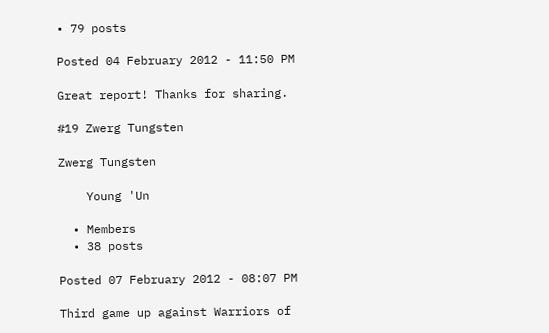• 79 posts

Posted 04 February 2012 - 11:50 PM

Great report! Thanks for sharing.

#19 Zwerg Tungsten

Zwerg Tungsten

    Young 'Un

  • Members
  • 38 posts

Posted 07 February 2012 - 08:07 PM

Third game up against Warriors of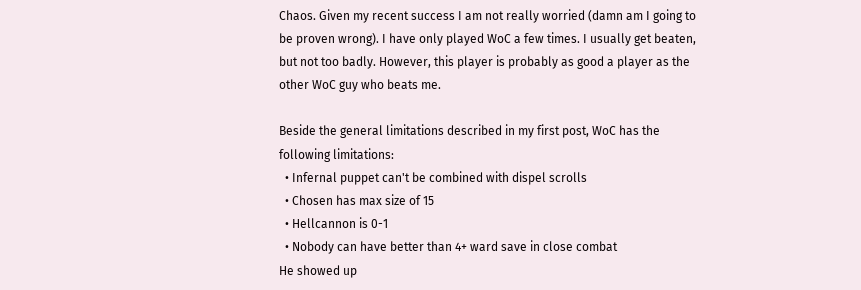Chaos. Given my recent success I am not really worried (damn am I going to be proven wrong). I have only played WoC a few times. I usually get beaten, but not too badly. However, this player is probably as good a player as the other WoC guy who beats me.

Beside the general limitations described in my first post, WoC has the following limitations:
  • Infernal puppet can't be combined with dispel scrolls
  • Chosen has max size of 15
  • Hellcannon is 0-1
  • Nobody can have better than 4+ ward save in close combat
He showed up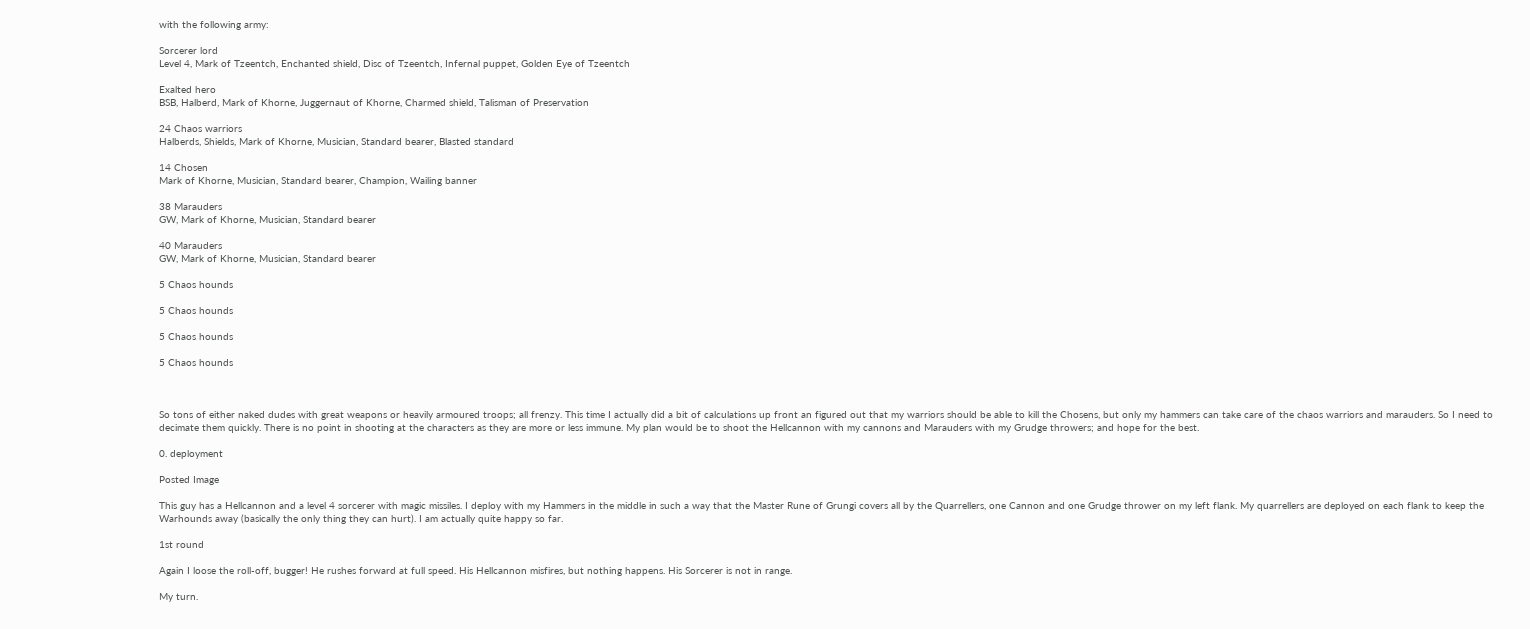with the following army:

Sorcerer lord
Level 4, Mark of Tzeentch, Enchanted shield, Disc of Tzeentch, Infernal puppet, Golden Eye of Tzeentch

Exalted hero
BSB, Halberd, Mark of Khorne, Juggernaut of Khorne, Charmed shield, Talisman of Preservation

24 Chaos warriors
Halberds, Shields, Mark of Khorne, Musician, Standard bearer, Blasted standard

14 Chosen
Mark of Khorne, Musician, Standard bearer, Champion, Wailing banner

38 Marauders
GW, Mark of Khorne, Musician, Standard bearer

40 Marauders
GW, Mark of Khorne, Musician, Standard bearer

5 Chaos hounds

5 Chaos hounds

5 Chaos hounds

5 Chaos hounds



So tons of either naked dudes with great weapons or heavily armoured troops; all frenzy. This time I actually did a bit of calculations up front an figured out that my warriors should be able to kill the Chosens, but only my hammers can take care of the chaos warriors and marauders. So I need to decimate them quickly. There is no point in shooting at the characters as they are more or less immune. My plan would be to shoot the Hellcannon with my cannons and Marauders with my Grudge throwers; and hope for the best.

0. deployment

Posted Image

This guy has a Hellcannon and a level 4 sorcerer with magic missiles. I deploy with my Hammers in the middle in such a way that the Master Rune of Grungi covers all by the Quarrellers, one Cannon and one Grudge thrower on my left flank. My quarrellers are deployed on each flank to keep the Warhounds away (basically the only thing they can hurt). I am actually quite happy so far.

1st round

Again I loose the roll-off, bugger! He rushes forward at full speed. His Hellcannon misfires, but nothing happens. His Sorcerer is not in range.

My turn.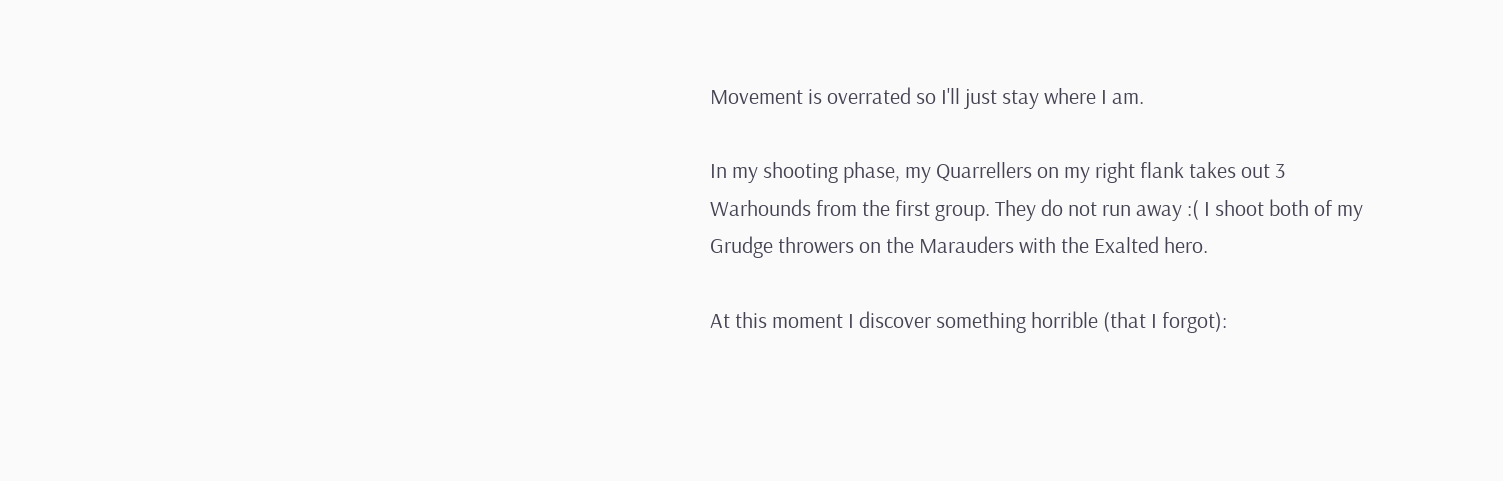Movement is overrated so I'll just stay where I am.

In my shooting phase, my Quarrellers on my right flank takes out 3 Warhounds from the first group. They do not run away :( I shoot both of my Grudge throwers on the Marauders with the Exalted hero.

At this moment I discover something horrible (that I forgot):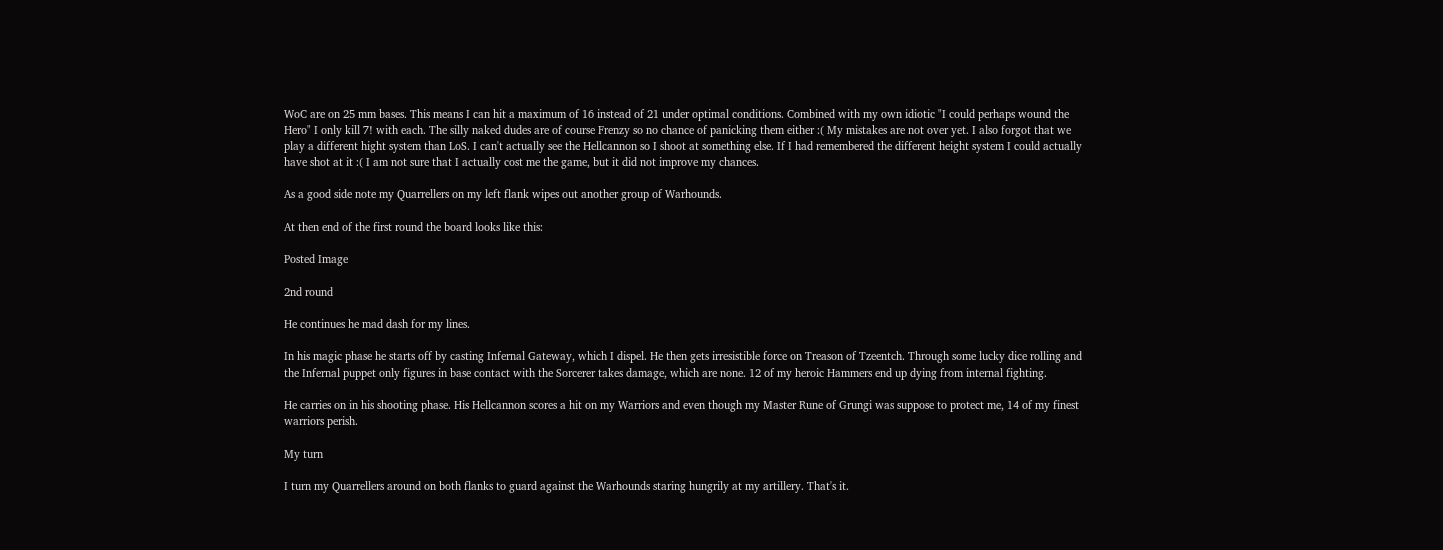WoC are on 25 mm bases. This means I can hit a maximum of 16 instead of 21 under optimal conditions. Combined with my own idiotic "I could perhaps wound the Hero" I only kill 7! with each. The silly naked dudes are of course Frenzy so no chance of panicking them either :( My mistakes are not over yet. I also forgot that we play a different hight system than LoS. I can't actually see the Hellcannon so I shoot at something else. If I had remembered the different height system I could actually have shot at it :( I am not sure that I actually cost me the game, but it did not improve my chances.

As a good side note my Quarrellers on my left flank wipes out another group of Warhounds.

At then end of the first round the board looks like this:

Posted Image

2nd round

He continues he mad dash for my lines.

In his magic phase he starts off by casting Infernal Gateway, which I dispel. He then gets irresistible force on Treason of Tzeentch. Through some lucky dice rolling and the Infernal puppet only figures in base contact with the Sorcerer takes damage, which are none. 12 of my heroic Hammers end up dying from internal fighting.

He carries on in his shooting phase. His Hellcannon scores a hit on my Warriors and even though my Master Rune of Grungi was suppose to protect me, 14 of my finest warriors perish.

My turn

I turn my Quarrellers around on both flanks to guard against the Warhounds staring hungrily at my artillery. That's it.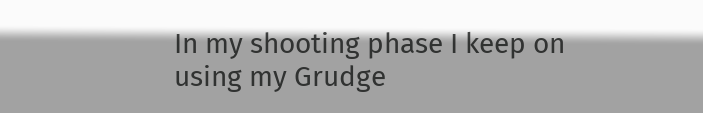In my shooting phase I keep on using my Grudge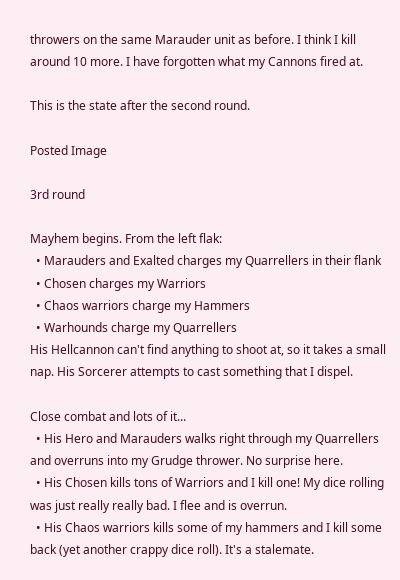throwers on the same Marauder unit as before. I think I kill around 10 more. I have forgotten what my Cannons fired at.

This is the state after the second round.

Posted Image

3rd round

Mayhem begins. From the left flak:
  • Marauders and Exalted charges my Quarrellers in their flank
  • Chosen charges my Warriors
  • Chaos warriors charge my Hammers
  • Warhounds charge my Quarrellers
His Hellcannon can't find anything to shoot at, so it takes a small nap. His Sorcerer attempts to cast something that I dispel.

Close combat and lots of it...
  • His Hero and Marauders walks right through my Quarrellers and overruns into my Grudge thrower. No surprise here.
  • His Chosen kills tons of Warriors and I kill one! My dice rolling was just really really bad. I flee and is overrun.
  • His Chaos warriors kills some of my hammers and I kill some back (yet another crappy dice roll). It's a stalemate.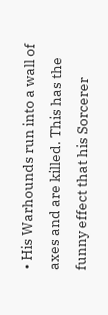• His Warhounds run into a wall of axes and are killed. This has the funny effect that his Sorcerer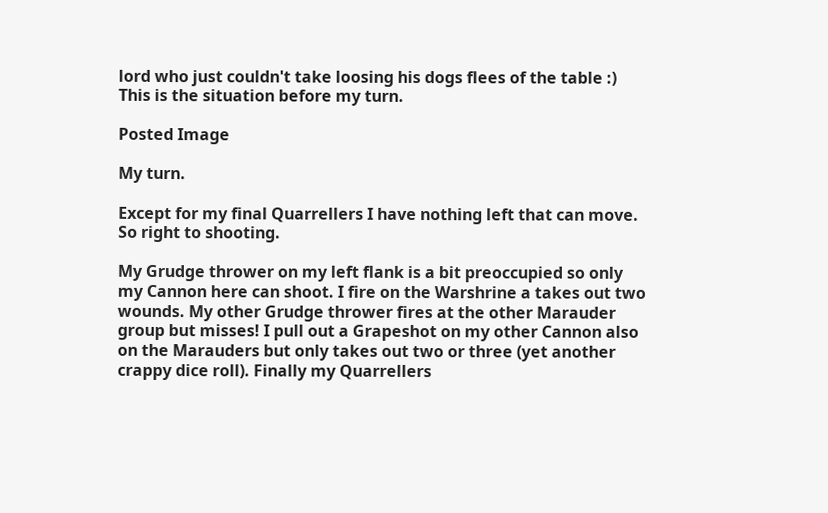lord who just couldn't take loosing his dogs flees of the table :)
This is the situation before my turn.

Posted Image

My turn.

Except for my final Quarrellers I have nothing left that can move. So right to shooting.

My Grudge thrower on my left flank is a bit preoccupied so only my Cannon here can shoot. I fire on the Warshrine a takes out two wounds. My other Grudge thrower fires at the other Marauder group but misses! I pull out a Grapeshot on my other Cannon also on the Marauders but only takes out two or three (yet another crappy dice roll). Finally my Quarrellers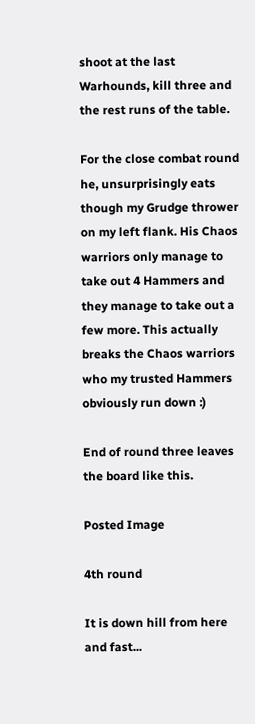shoot at the last Warhounds, kill three and the rest runs of the table.

For the close combat round he, unsurprisingly eats though my Grudge thrower on my left flank. His Chaos warriors only manage to take out 4 Hammers and they manage to take out a few more. This actually breaks the Chaos warriors who my trusted Hammers obviously run down :)

End of round three leaves the board like this.

Posted Image

4th round

It is down hill from here and fast...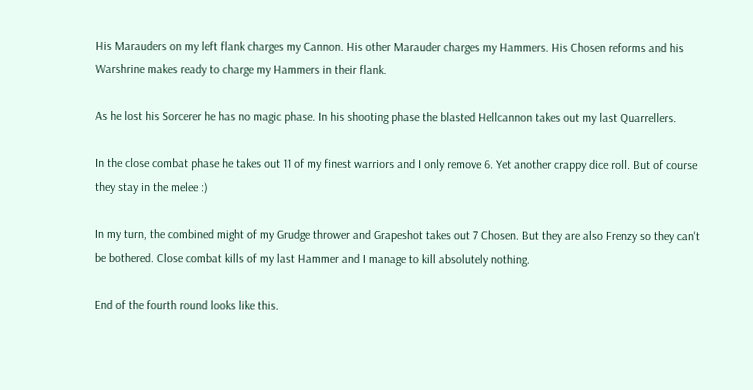His Marauders on my left flank charges my Cannon. His other Marauder charges my Hammers. His Chosen reforms and his Warshrine makes ready to charge my Hammers in their flank.

As he lost his Sorcerer he has no magic phase. In his shooting phase the blasted Hellcannon takes out my last Quarrellers.

In the close combat phase he takes out 11 of my finest warriors and I only remove 6. Yet another crappy dice roll. But of course they stay in the melee :)

In my turn, the combined might of my Grudge thrower and Grapeshot takes out 7 Chosen. But they are also Frenzy so they can't be bothered. Close combat kills of my last Hammer and I manage to kill absolutely nothing.

End of the fourth round looks like this.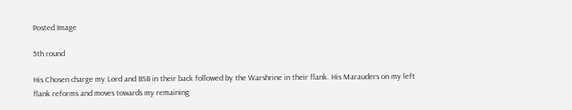Posted Image

5th round

His Chosen charge my Lord and BSB in their back followed by the Warshrine in their flank. His Marauders on my left flank reforms and moves towards my remaining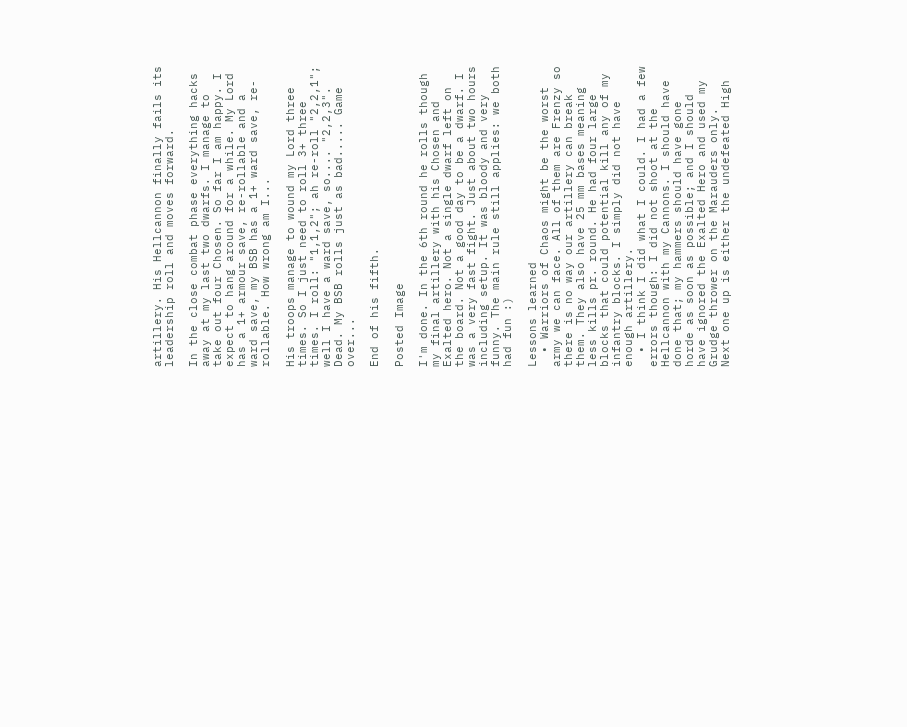artillery. His Hellcannon finally fails its leadership roll and moves forward.

In the close combat phase everything hacks away at my last two dwarfs. I manage to take out four Chosen. So far I am happy. I expect to hang around for a while. My Lord has a 1+ armour save, re-rollable and a ward save, my BSB has a 1+ ward save, re-rollable. How wrong am I...

His troops manage to wound my Lord three times. So I just need to roll 3+ three times. I roll: "1,1,2"; ah re-roll "2,2,1"; well I have a ward save, so.... "2,2,3". Dead. My BSB rolls just as bad..... Game over...

End of his fifth.

Posted Image

I'm done. In the 6th round he rolls though my final artillery with his Chosen and Exalted hero. Not a single dwarf left on the board. Not a good day to be a dwarf. I was a very fast fight. Just about two hours including setup. It was bloody and very funny. The main rule still applies: we both had fun :)

Lessons learned
  • Warriors of Chaos might be the worst army we can face. All of them are Frenzy so there is no way our artillery can break them. They also have 25 mm bases meaning less kills pr. round. He had four large blocks that could potential kill any of my infantry blocks. I simply did not have enough artillery.
  • I think I did what I could. I had a few errors though: I did not shoot at the Hellcannon with my Cannons. I should have done that; my hammers should have gone horde as soon as possible; and I should have ignored the Exalted Hero and used my Grudge thrower on the Marauders only.
Next one up is either the undefeated High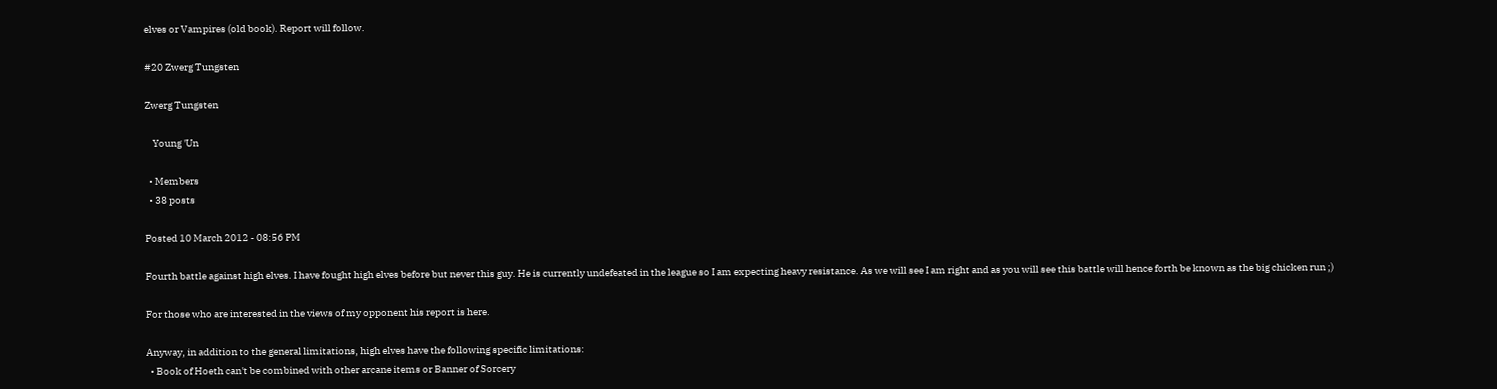elves or Vampires (old book). Report will follow.

#20 Zwerg Tungsten

Zwerg Tungsten

    Young 'Un

  • Members
  • 38 posts

Posted 10 March 2012 - 08:56 PM

Fourth battle against high elves. I have fought high elves before but never this guy. He is currently undefeated in the league so I am expecting heavy resistance. As we will see I am right and as you will see this battle will hence forth be known as the big chicken run ;)

For those who are interested in the views of my opponent his report is here.

Anyway, in addition to the general limitations, high elves have the following specific limitations:
  • Book of Hoeth can't be combined with other arcane items or Banner of Sorcery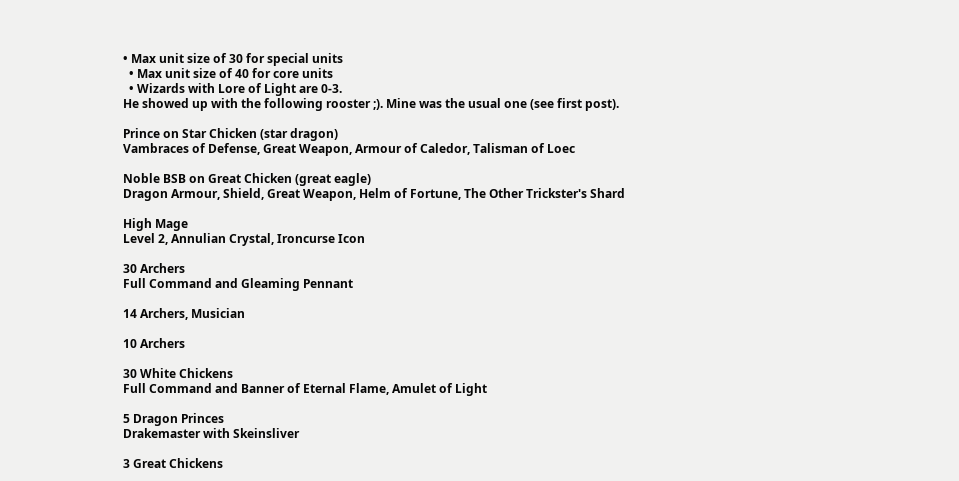• Max unit size of 30 for special units
  • Max unit size of 40 for core units
  • Wizards with Lore of Light are 0-3.
He showed up with the following rooster ;). Mine was the usual one (see first post).

Prince on Star Chicken (star dragon)
Vambraces of Defense, Great Weapon, Armour of Caledor, Talisman of Loec

Noble BSB on Great Chicken (great eagle)
Dragon Armour, Shield, Great Weapon, Helm of Fortune, The Other Trickster's Shard

High Mage
Level 2, Annulian Crystal, Ironcurse Icon

30 Archers
Full Command and Gleaming Pennant

14 Archers, Musician

10 Archers

30 White Chickens
Full Command and Banner of Eternal Flame, Amulet of Light

5 Dragon Princes
Drakemaster with Skeinsliver

3 Great Chickens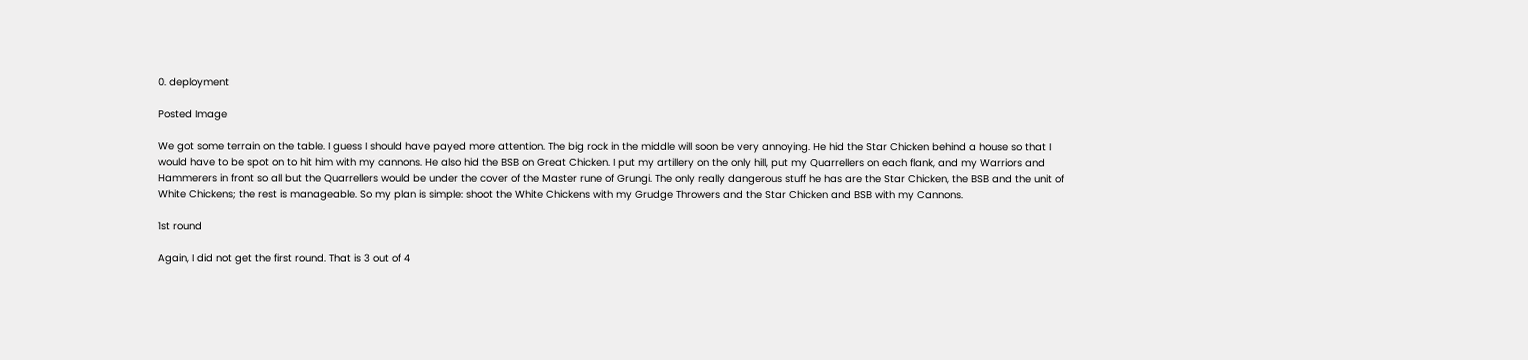0. deployment

Posted Image

We got some terrain on the table. I guess I should have payed more attention. The big rock in the middle will soon be very annoying. He hid the Star Chicken behind a house so that I would have to be spot on to hit him with my cannons. He also hid the BSB on Great Chicken. I put my artillery on the only hill, put my Quarrellers on each flank, and my Warriors and Hammerers in front so all but the Quarrellers would be under the cover of the Master rune of Grungi. The only really dangerous stuff he has are the Star Chicken, the BSB and the unit of White Chickens; the rest is manageable. So my plan is simple: shoot the White Chickens with my Grudge Throwers and the Star Chicken and BSB with my Cannons.

1st round

Again, I did not get the first round. That is 3 out of 4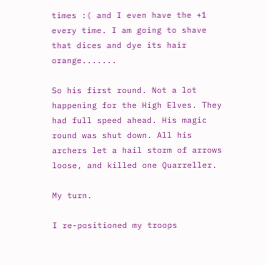times :( and I even have the +1 every time. I am going to shave that dices and dye its hair orange.......

So his first round. Not a lot happening for the High Elves. They had full speed ahead. His magic round was shut down. All his archers let a hail storm of arrows loose, and killed one Quarreller.

My turn.

I re-positioned my troops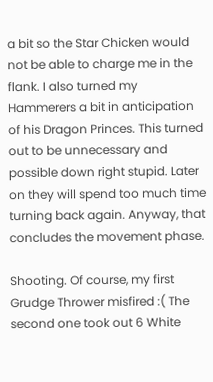a bit so the Star Chicken would not be able to charge me in the flank. I also turned my Hammerers a bit in anticipation of his Dragon Princes. This turned out to be unnecessary and possible down right stupid. Later on they will spend too much time turning back again. Anyway, that concludes the movement phase.

Shooting. Of course, my first Grudge Thrower misfired :( The second one took out 6 White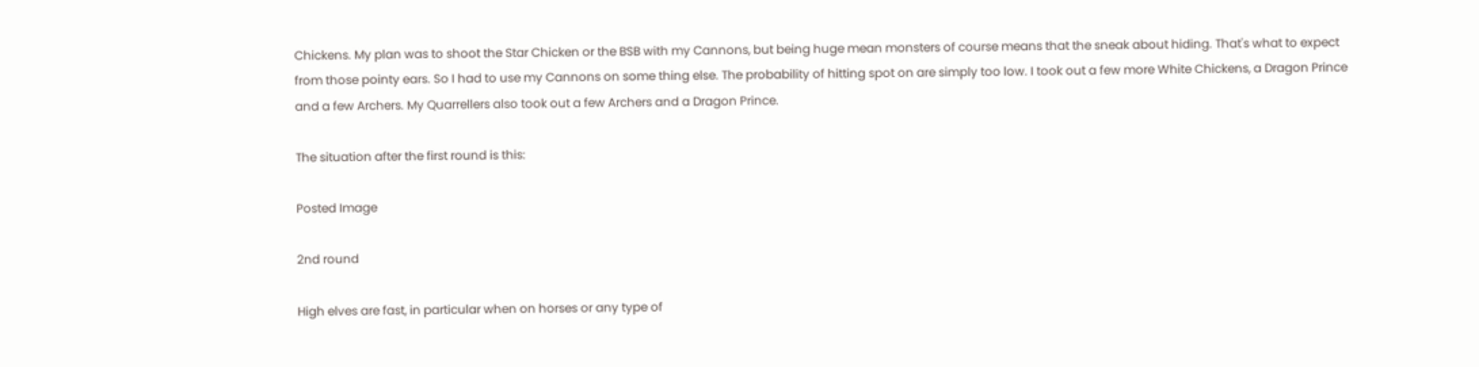Chickens. My plan was to shoot the Star Chicken or the BSB with my Cannons, but being huge mean monsters of course means that the sneak about hiding. That's what to expect from those pointy ears. So I had to use my Cannons on some thing else. The probability of hitting spot on are simply too low. I took out a few more White Chickens, a Dragon Prince and a few Archers. My Quarrellers also took out a few Archers and a Dragon Prince.

The situation after the first round is this:

Posted Image

2nd round

High elves are fast, in particular when on horses or any type of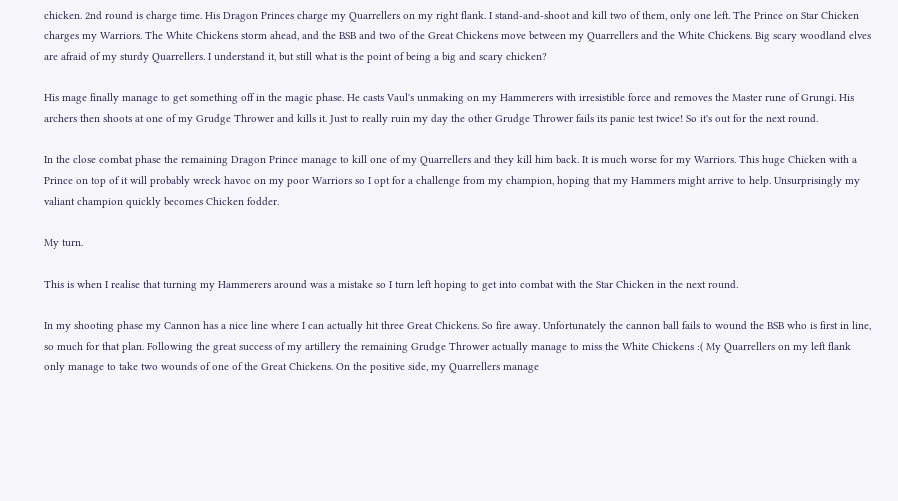chicken. 2nd round is charge time. His Dragon Princes charge my Quarrellers on my right flank. I stand-and-shoot and kill two of them, only one left. The Prince on Star Chicken charges my Warriors. The White Chickens storm ahead, and the BSB and two of the Great Chickens move between my Quarrellers and the White Chickens. Big scary woodland elves are afraid of my sturdy Quarrellers. I understand it, but still what is the point of being a big and scary chicken?

His mage finally manage to get something off in the magic phase. He casts Vaul's unmaking on my Hammerers with irresistible force and removes the Master rune of Grungi. His archers then shoots at one of my Grudge Thrower and kills it. Just to really ruin my day the other Grudge Thrower fails its panic test twice! So it's out for the next round.

In the close combat phase the remaining Dragon Prince manage to kill one of my Quarrellers and they kill him back. It is much worse for my Warriors. This huge Chicken with a Prince on top of it will probably wreck havoc on my poor Warriors so I opt for a challenge from my champion, hoping that my Hammers might arrive to help. Unsurprisingly my valiant champion quickly becomes Chicken fodder.

My turn.

This is when I realise that turning my Hammerers around was a mistake so I turn left hoping to get into combat with the Star Chicken in the next round.

In my shooting phase my Cannon has a nice line where I can actually hit three Great Chickens. So fire away. Unfortunately the cannon ball fails to wound the BSB who is first in line, so much for that plan. Following the great success of my artillery the remaining Grudge Thrower actually manage to miss the White Chickens :( My Quarrellers on my left flank only manage to take two wounds of one of the Great Chickens. On the positive side, my Quarrellers manage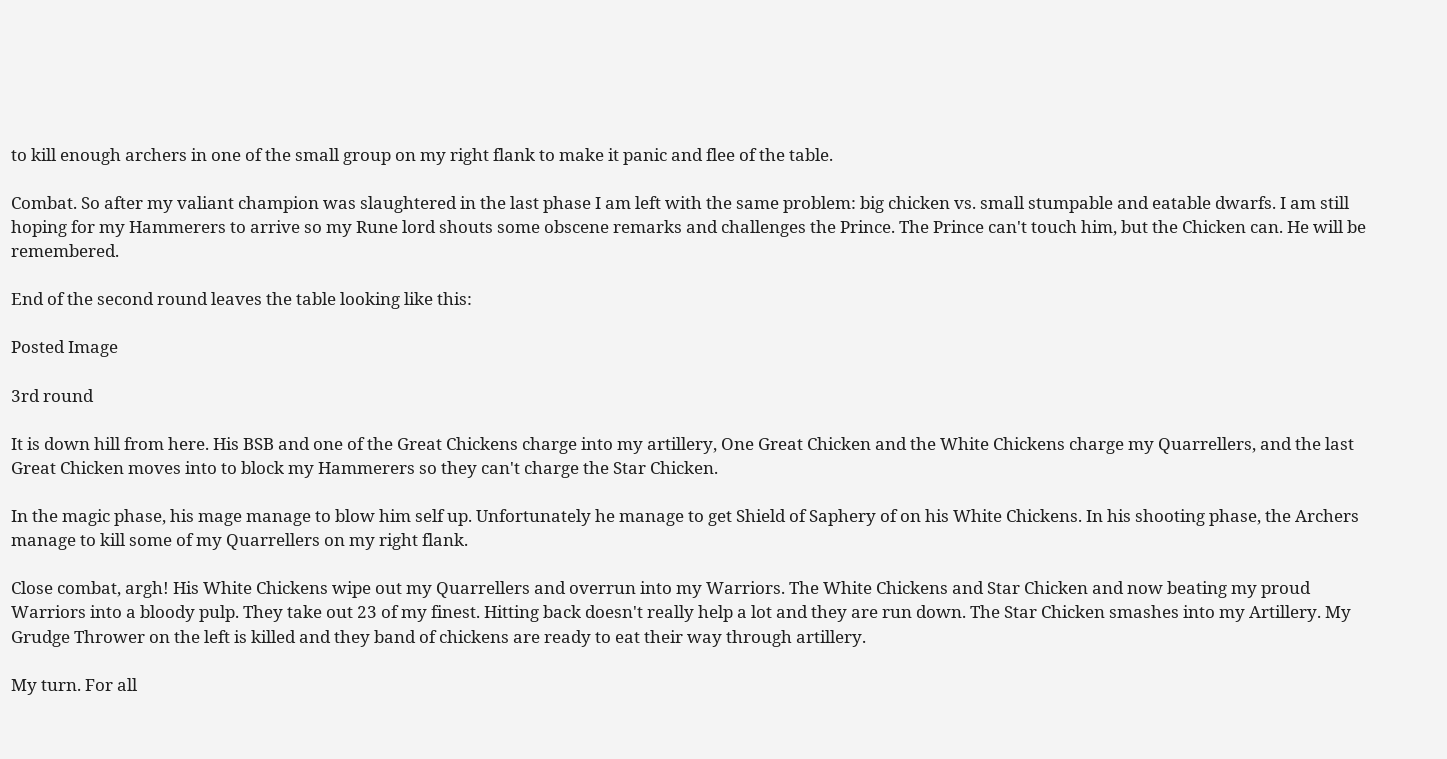to kill enough archers in one of the small group on my right flank to make it panic and flee of the table.

Combat. So after my valiant champion was slaughtered in the last phase I am left with the same problem: big chicken vs. small stumpable and eatable dwarfs. I am still hoping for my Hammerers to arrive so my Rune lord shouts some obscene remarks and challenges the Prince. The Prince can't touch him, but the Chicken can. He will be remembered.

End of the second round leaves the table looking like this:

Posted Image

3rd round

It is down hill from here. His BSB and one of the Great Chickens charge into my artillery, One Great Chicken and the White Chickens charge my Quarrellers, and the last Great Chicken moves into to block my Hammerers so they can't charge the Star Chicken.

In the magic phase, his mage manage to blow him self up. Unfortunately he manage to get Shield of Saphery of on his White Chickens. In his shooting phase, the Archers manage to kill some of my Quarrellers on my right flank.

Close combat, argh! His White Chickens wipe out my Quarrellers and overrun into my Warriors. The White Chickens and Star Chicken and now beating my proud Warriors into a bloody pulp. They take out 23 of my finest. Hitting back doesn't really help a lot and they are run down. The Star Chicken smashes into my Artillery. My Grudge Thrower on the left is killed and they band of chickens are ready to eat their way through artillery.

My turn. For all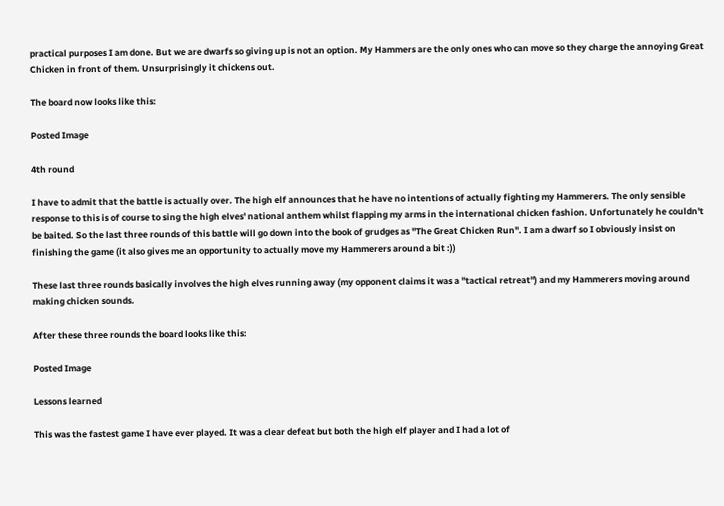practical purposes I am done. But we are dwarfs so giving up is not an option. My Hammers are the only ones who can move so they charge the annoying Great Chicken in front of them. Unsurprisingly it chickens out.

The board now looks like this:

Posted Image

4th round

I have to admit that the battle is actually over. The high elf announces that he have no intentions of actually fighting my Hammerers. The only sensible response to this is of course to sing the high elves' national anthem whilst flapping my arms in the international chicken fashion. Unfortunately he couldn't be baited. So the last three rounds of this battle will go down into the book of grudges as "The Great Chicken Run". I am a dwarf so I obviously insist on finishing the game (it also gives me an opportunity to actually move my Hammerers around a bit :))

These last three rounds basically involves the high elves running away (my opponent claims it was a "tactical retreat") and my Hammerers moving around making chicken sounds.

After these three rounds the board looks like this:

Posted Image

Lessons learned

This was the fastest game I have ever played. It was a clear defeat but both the high elf player and I had a lot of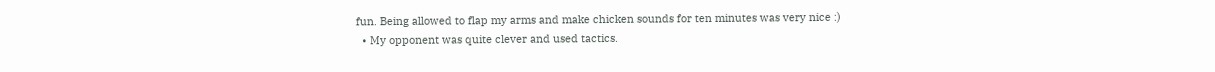fun. Being allowed to flap my arms and make chicken sounds for ten minutes was very nice :)
  • My opponent was quite clever and used tactics.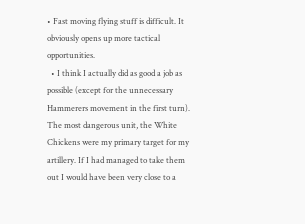• Fast moving flying stuff is difficult. It obviously opens up more tactical opportunities.
  • I think I actually did as good a job as possible (except for the unnecessary Hammerers movement in the first turn). The most dangerous unit, the White Chickens were my primary target for my artillery. If I had managed to take them out I would have been very close to a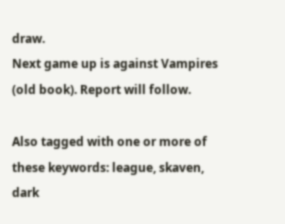draw.
Next game up is against Vampires (old book). Report will follow.

Also tagged with one or more of these keywords: league, skaven, dark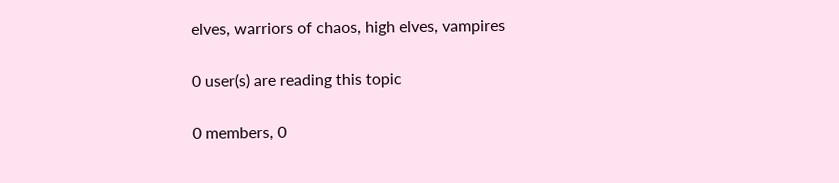elves, warriors of chaos, high elves, vampires

0 user(s) are reading this topic

0 members, 0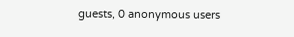guests, 0 anonymous users